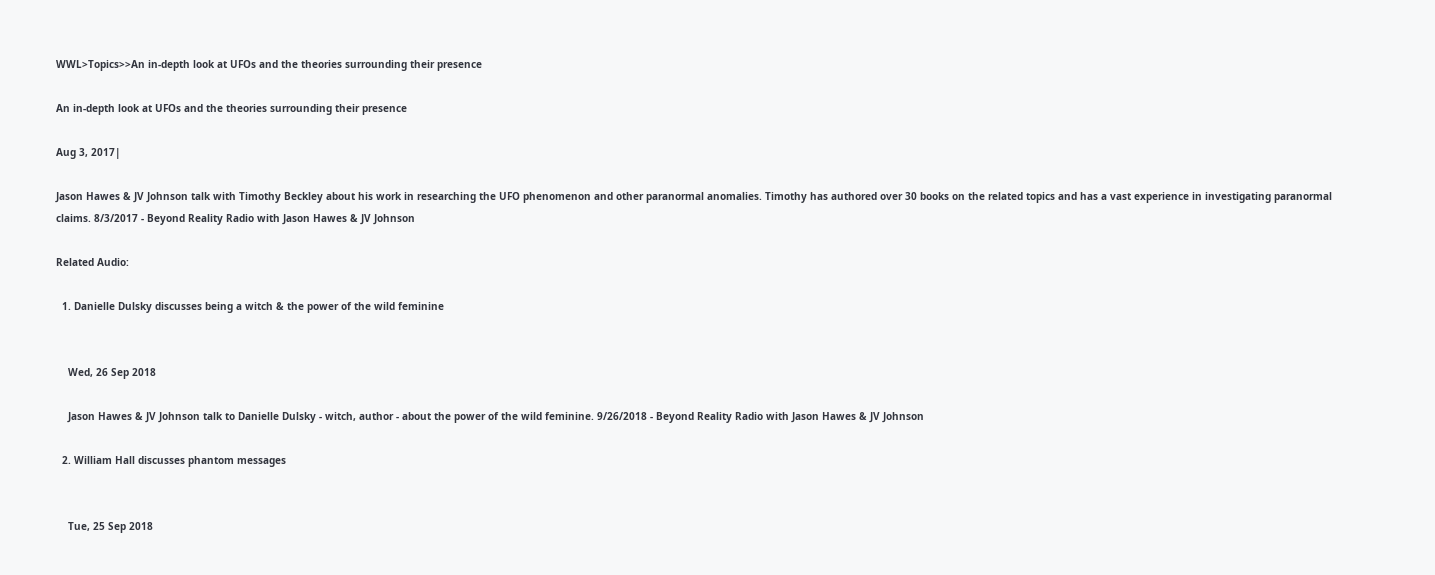WWL>Topics>>An in-depth look at UFOs and the theories surrounding their presence

An in-depth look at UFOs and the theories surrounding their presence

Aug 3, 2017|

Jason Hawes & JV Johnson talk with Timothy Beckley about his work in researching the UFO phenomenon and other paranormal anomalies. Timothy has authored over 30 books on the related topics and has a vast experience in investigating paranormal claims. 8/3/2017 - Beyond Reality Radio with Jason Hawes & JV Johnson

Related Audio:

  1. Danielle Dulsky discusses being a witch & the power of the wild feminine


    Wed, 26 Sep 2018

    Jason Hawes & JV Johnson talk to Danielle Dulsky - witch, author - about the power of the wild feminine. 9/26/2018 - Beyond Reality Radio with Jason Hawes & JV Johnson

  2. William Hall discusses phantom messages


    Tue, 25 Sep 2018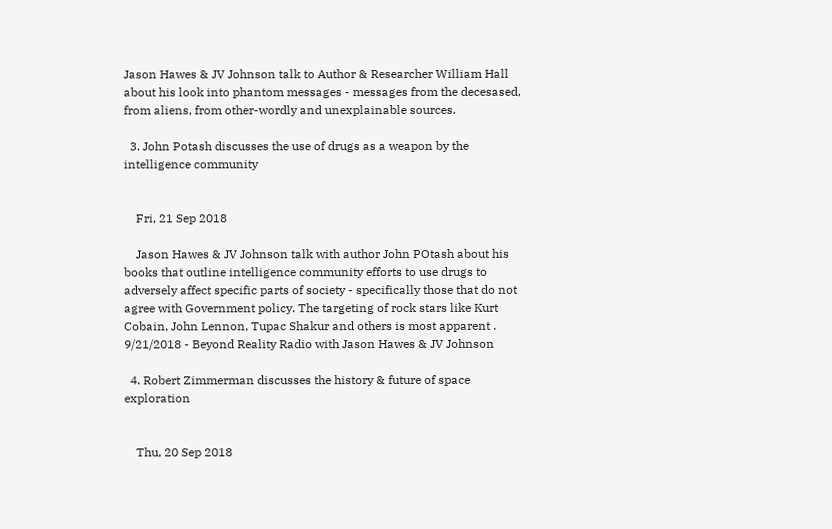Jason Hawes & JV Johnson talk to Author & Researcher William Hall about his look into phantom messages - messages from the decesased, from aliens, from other-wordly and unexplainable sources.

  3. John Potash discusses the use of drugs as a weapon by the intelligence community


    Fri, 21 Sep 2018

    Jason Hawes & JV Johnson talk with author John POtash about his books that outline intelligence community efforts to use drugs to adversely affect specific parts of society - specifically those that do not agree with Government policy. The targeting of rock stars like Kurt Cobain, John Lennon, Tupac Shakur and others is most apparent . 9/21/2018 - Beyond Reality Radio with Jason Hawes & JV Johnson

  4. Robert Zimmerman discusses the history & future of space exploration


    Thu, 20 Sep 2018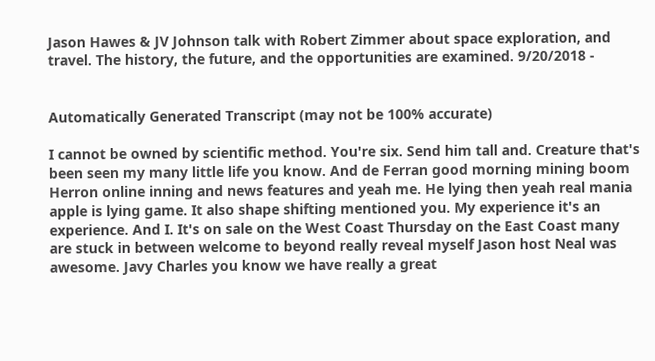Jason Hawes & JV Johnson talk with Robert Zimmer about space exploration, and travel. The history, the future, and the opportunities are examined. 9/20/2018 -


Automatically Generated Transcript (may not be 100% accurate)

I cannot be owned by scientific method. You're six. Send him tall and. Creature that's been seen my many little life you know. And de Ferran good morning mining boom Herron online inning and news features and yeah me. He lying then yeah real mania apple is lying game. It also shape shifting mentioned you. My experience it's an experience. And I. It's on sale on the West Coast Thursday on the East Coast many are stuck in between welcome to beyond really reveal myself Jason host Neal was awesome. Javy Charles you know we have really a great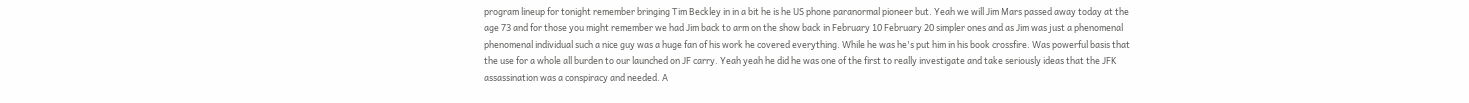program lineup for tonight remember bringing Tim Beckley in in a bit he is he US phone paranormal pioneer but. Yeah we will Jim Mars passed away today at the age 73 and for those you might remember we had Jim back to arm on the show back in February 10 February 20 simpler ones and as Jim was just a phenomenal phenomenal individual such a nice guy was a huge fan of his work he covered everything. While he was he's put him in his book crossfire. Was powerful basis that the use for a whole all burden to our launched on JF carry. Yeah yeah he did he was one of the first to really investigate and take seriously ideas that the JFK assassination was a conspiracy and needed. A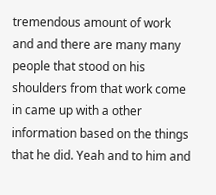tremendous amount of work and and there are many many people that stood on his shoulders from that work come in came up with a other information based on the things that he did. Yeah and to him and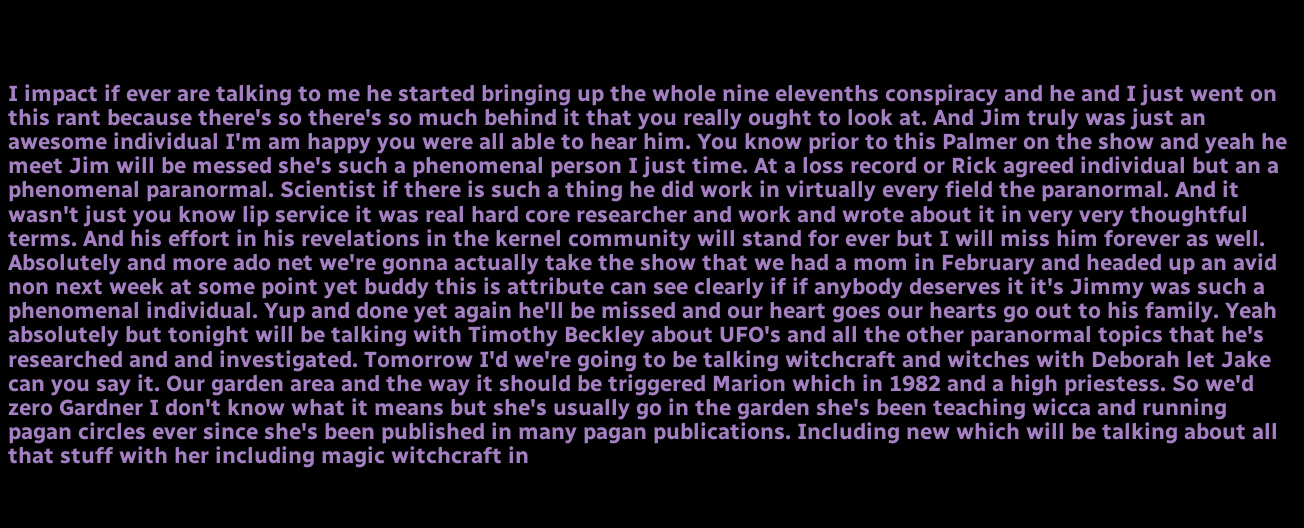I impact if ever are talking to me he started bringing up the whole nine elevenths conspiracy and he and I just went on this rant because there's so there's so much behind it that you really ought to look at. And Jim truly was just an awesome individual I'm am happy you were all able to hear him. You know prior to this Palmer on the show and yeah he meet Jim will be messed she's such a phenomenal person I just time. At a loss record or Rick agreed individual but an a phenomenal paranormal. Scientist if there is such a thing he did work in virtually every field the paranormal. And it wasn't just you know lip service it was real hard core researcher and work and wrote about it in very very thoughtful terms. And his effort in his revelations in the kernel community will stand for ever but I will miss him forever as well. Absolutely and more ado net we're gonna actually take the show that we had a mom in February and headed up an avid non next week at some point yet buddy this is attribute can see clearly if if anybody deserves it it's Jimmy was such a phenomenal individual. Yup and done yet again he'll be missed and our heart goes our hearts go out to his family. Yeah absolutely but tonight will be talking with Timothy Beckley about UFO's and all the other paranormal topics that he's researched and and investigated. Tomorrow I'd we're going to be talking witchcraft and witches with Deborah let Jake can you say it. Our garden area and the way it should be triggered Marion which in 1982 and a high priestess. So we'd zero Gardner I don't know what it means but she's usually go in the garden she's been teaching wicca and running pagan circles ever since she's been published in many pagan publications. Including new which will be talking about all that stuff with her including magic witchcraft in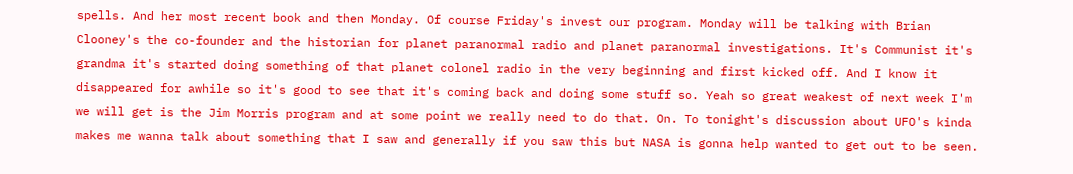spells. And her most recent book and then Monday. Of course Friday's invest our program. Monday will be talking with Brian Clooney's the co-founder and the historian for planet paranormal radio and planet paranormal investigations. It's Communist it's grandma it's started doing something of that planet colonel radio in the very beginning and first kicked off. And I know it disappeared for awhile so it's good to see that it's coming back and doing some stuff so. Yeah so great weakest of next week I'm we will get is the Jim Morris program and at some point we really need to do that. On. To tonight's discussion about UFO's kinda makes me wanna talk about something that I saw and generally if you saw this but NASA is gonna help wanted to get out to be seen.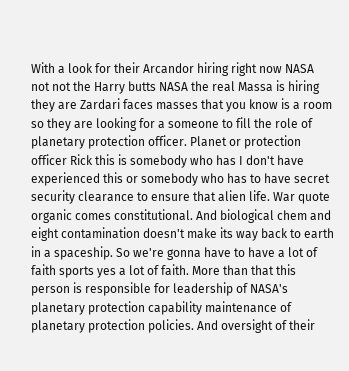With a look for their Arcandor hiring right now NASA not not the Harry butts NASA the real Massa is hiring they are Zardari faces masses that you know is a room so they are looking for a someone to fill the role of planetary protection officer. Planet or protection officer Rick this is somebody who has I don't have experienced this or somebody who has to have secret security clearance to ensure that alien life. War quote organic comes constitutional. And biological chem and eight contamination doesn't make its way back to earth in a spaceship. So we're gonna have to have a lot of faith sports yes a lot of faith. More than that this person is responsible for leadership of NASA's planetary protection capability maintenance of planetary protection policies. And oversight of their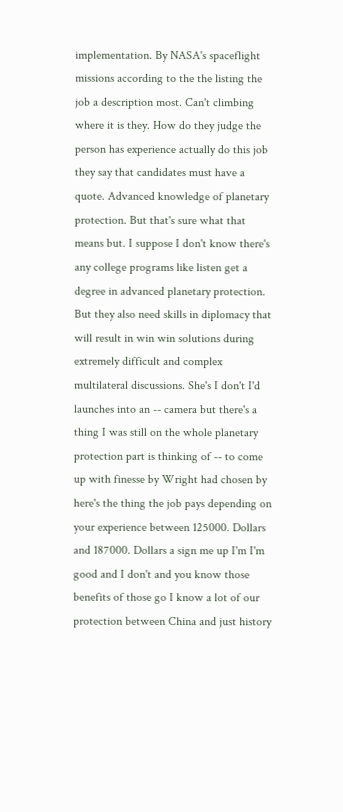implementation. By NASA's spaceflight missions according to the the listing the job a description most. Can't climbing where it is they. How do they judge the person has experience actually do this job they say that candidates must have a quote. Advanced knowledge of planetary protection. But that's sure what that means but. I suppose I don't know there's any college programs like listen get a degree in advanced planetary protection. But they also need skills in diplomacy that will result in win win solutions during extremely difficult and complex multilateral discussions. She's I don't I'd launches into an -- camera but there's a thing I was still on the whole planetary protection part is thinking of -- to come up with finesse by Wright had chosen by here's the thing the job pays depending on your experience between 125000. Dollars and 187000. Dollars a sign me up I'm I'm good and I don't and you know those benefits of those go I know a lot of our protection between China and just history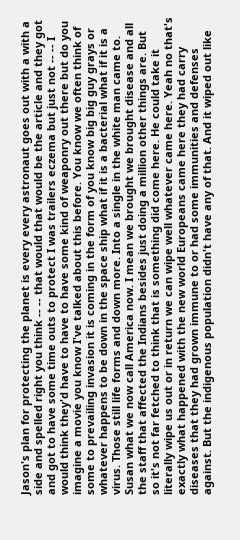Jason's plan for protecting the planet is every every astronaut goes out with a with a side and spelled right you think -- -- that would that would be the article and they got and got to have some time outs to protect I was trailers eczema but just not -- -- I would think they'd have to have to have some kind of weaponry out there but do you imagine a movie you know I've talked about this before. You know we often think of some to prevailing invasion it is coming in the form of you know big big guy grays or whatever happens to be down in the space ship what if it is a bacterial what if it is a virus. Those still life forms and down more. Into a single in the white man came to. Susan what we now call America now. I mean we brought we brought disease and all the staff that affected the Indians besides just doing a million other things are. But so it's not far fetched to think that is something did come here. He could take it literally wipe us out or in return we can wipe well whatever came here. Yeah no that's exactly what happened with the new world Europeans came here they had carry diseases that they had grown immune to or had some immunities and defenses against. But the indigenous population didn't have any of that. And it wiped out like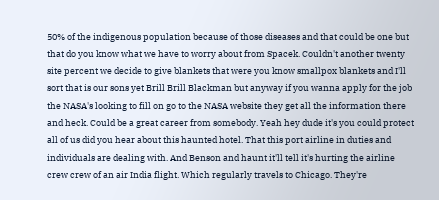50% of the indigenous population because of those diseases and that could be one but that do you know what we have to worry about from Spacek. Couldn't another twenty site percent we decide to give blankets that were you know smallpox blankets and I'll sort that is our sons yet Brill Brill Blackman but anyway if you wanna apply for the job the NASA's looking to fill on go to the NASA website they get all the information there and heck. Could be a great career from somebody. Yeah hey dude it's you could protect all of us did you hear about this haunted hotel. That this port airline in duties and individuals are dealing with. And Benson and haunt it'll tell it's hurting the airline crew crew of an air India flight. Which regularly travels to Chicago. They're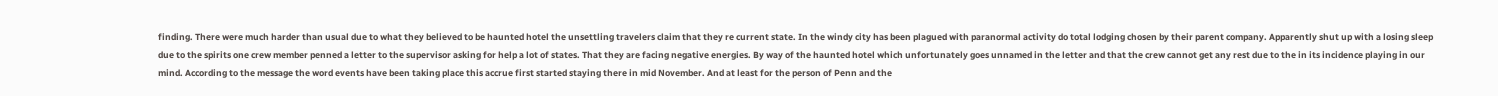finding. There were much harder than usual due to what they believed to be haunted hotel the unsettling travelers claim that they re current state. In the windy city has been plagued with paranormal activity do total lodging chosen by their parent company. Apparently shut up with a losing sleep due to the spirits one crew member penned a letter to the supervisor asking for help a lot of states. That they are facing negative energies. By way of the haunted hotel which unfortunately goes unnamed in the letter and that the crew cannot get any rest due to the in its incidence playing in our mind. According to the message the word events have been taking place this accrue first started staying there in mid November. And at least for the person of Penn and the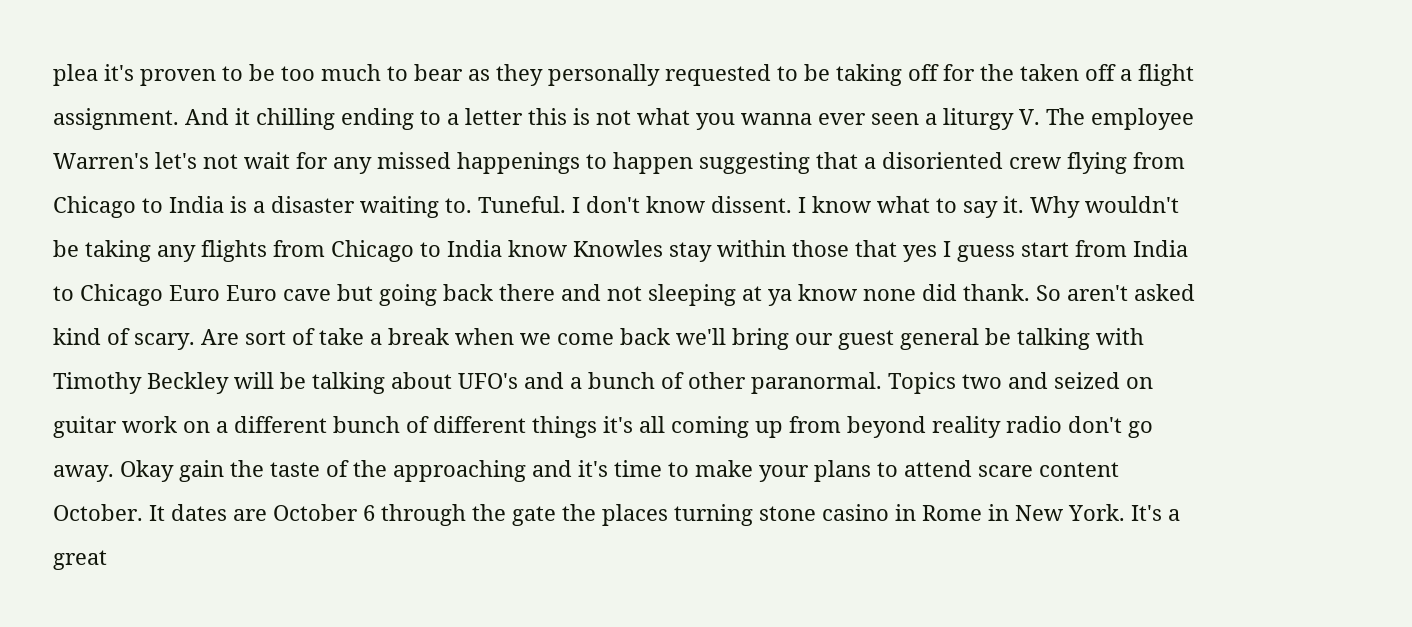plea it's proven to be too much to bear as they personally requested to be taking off for the taken off a flight assignment. And it chilling ending to a letter this is not what you wanna ever seen a liturgy V. The employee Warren's let's not wait for any missed happenings to happen suggesting that a disoriented crew flying from Chicago to India is a disaster waiting to. Tuneful. I don't know dissent. I know what to say it. Why wouldn't be taking any flights from Chicago to India know Knowles stay within those that yes I guess start from India to Chicago Euro Euro cave but going back there and not sleeping at ya know none did thank. So aren't asked kind of scary. Are sort of take a break when we come back we'll bring our guest general be talking with Timothy Beckley will be talking about UFO's and a bunch of other paranormal. Topics two and seized on guitar work on a different bunch of different things it's all coming up from beyond reality radio don't go away. Okay gain the taste of the approaching and it's time to make your plans to attend scare content October. It dates are October 6 through the gate the places turning stone casino in Rome in New York. It's a great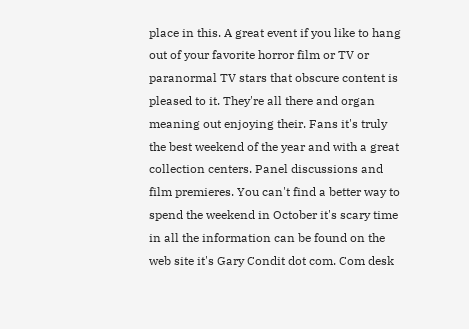place in this. A great event if you like to hang out of your favorite horror film or TV or paranormal TV stars that obscure content is pleased to it. They're all there and organ meaning out enjoying their. Fans it's truly the best weekend of the year and with a great collection centers. Panel discussions and film premieres. You can't find a better way to spend the weekend in October it's scary time in all the information can be found on the web site it's Gary Condit dot com. Com desk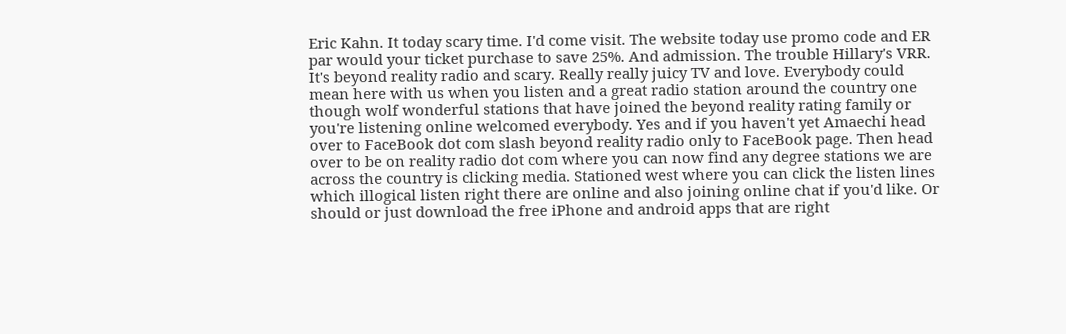Eric Kahn. It today scary time. I'd come visit. The website today use promo code and ER par would your ticket purchase to save 25%. And admission. The trouble Hillary's VRR. It's beyond reality radio and scary. Really really juicy TV and love. Everybody could mean here with us when you listen and a great radio station around the country one though wolf wonderful stations that have joined the beyond reality rating family or you're listening online welcomed everybody. Yes and if you haven't yet Amaechi head over to FaceBook dot com slash beyond reality radio only to FaceBook page. Then head over to be on reality radio dot com where you can now find any degree stations we are across the country is clicking media. Stationed west where you can click the listen lines which illogical listen right there are online and also joining online chat if you'd like. Or should or just download the free iPhone and android apps that are right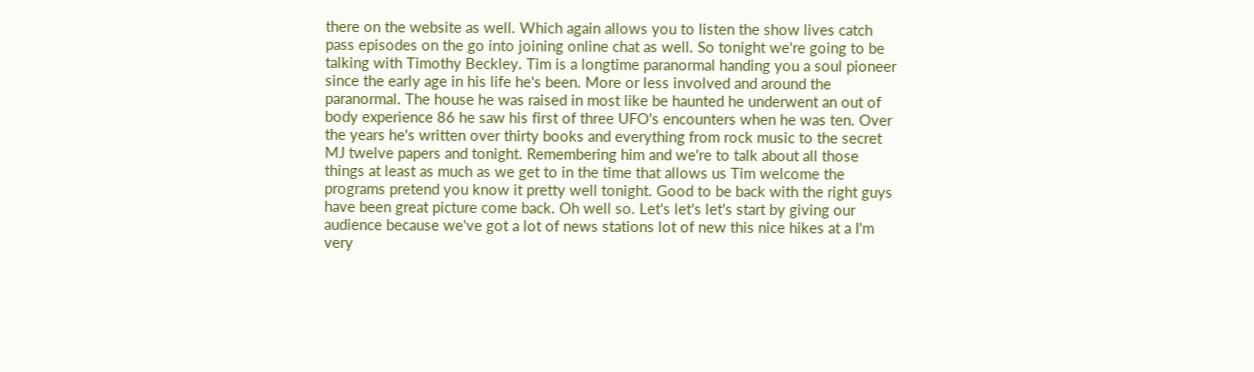there on the website as well. Which again allows you to listen the show lives catch pass episodes on the go into joining online chat as well. So tonight we're going to be talking with Timothy Beckley. Tim is a longtime paranormal handing you a soul pioneer since the early age in his life he's been. More or less involved and around the paranormal. The house he was raised in most like be haunted he underwent an out of body experience 86 he saw his first of three UFO's encounters when he was ten. Over the years he's written over thirty books and everything from rock music to the secret MJ twelve papers and tonight. Remembering him and we're to talk about all those things at least as much as we get to in the time that allows us Tim welcome the programs pretend you know it pretty well tonight. Good to be back with the right guys have been great picture come back. Oh well so. Let's let's let's start by giving our audience because we've got a lot of news stations lot of new this nice hikes at a I'm very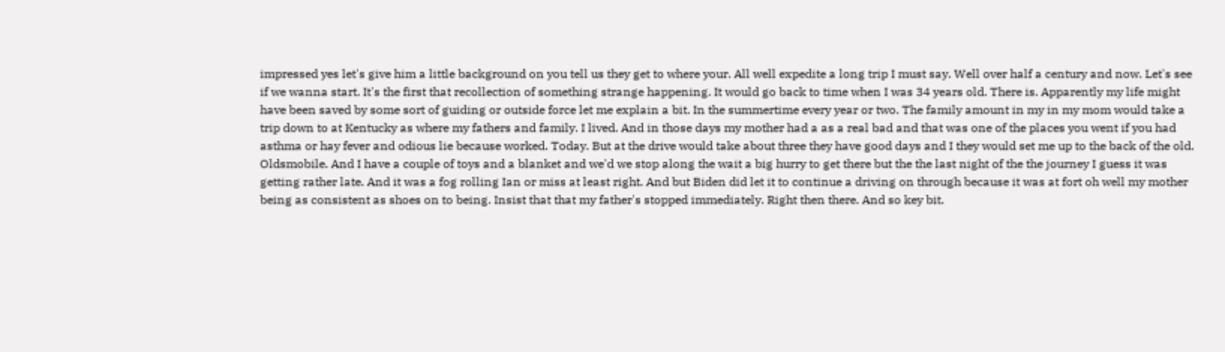impressed yes let's give him a little background on you tell us they get to where your. All well expedite a long trip I must say. Well over half a century and now. Let's see if we wanna start. It's the first that recollection of something strange happening. It would go back to time when I was 34 years old. There is. Apparently my life might have been saved by some sort of guiding or outside force let me explain a bit. In the summertime every year or two. The family amount in my in my mom would take a trip down to at Kentucky as where my fathers and family. I lived. And in those days my mother had a as a real bad and that was one of the places you went if you had asthma or hay fever and odious lie because worked. Today. But at the drive would take about three they have good days and I they would set me up to the back of the old. Oldsmobile. And I have a couple of toys and a blanket and we'd we stop along the wait a big hurry to get there but the the last night of the the journey I guess it was getting rather late. And it was a fog rolling Ian or miss at least right. And but Biden did let it to continue a driving on through because it was at fort oh well my mother being as consistent as shoes on to being. Insist that that my father's stopped immediately. Right then there. And so key bit.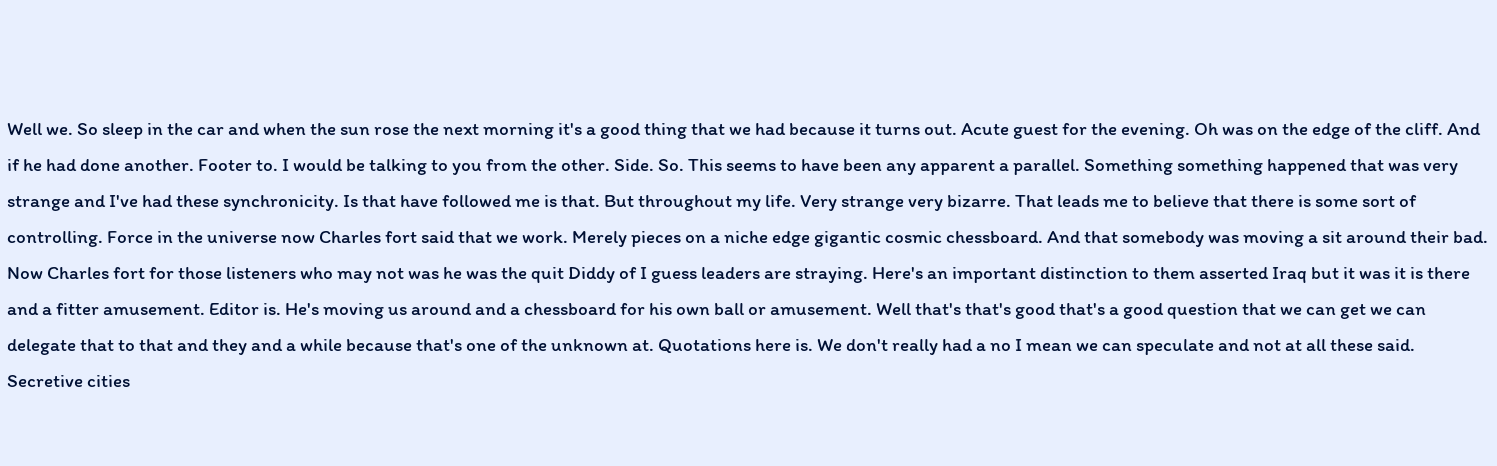Well we. So sleep in the car and when the sun rose the next morning it's a good thing that we had because it turns out. Acute guest for the evening. Oh was on the edge of the cliff. And if he had done another. Footer to. I would be talking to you from the other. Side. So. This seems to have been any apparent a parallel. Something something happened that was very strange and I've had these synchronicity. Is that have followed me is that. But throughout my life. Very strange very bizarre. That leads me to believe that there is some sort of controlling. Force in the universe now Charles fort said that we work. Merely pieces on a niche edge gigantic cosmic chessboard. And that somebody was moving a sit around their bad. Now Charles fort for those listeners who may not was he was the quit Diddy of I guess leaders are straying. Here's an important distinction to them asserted Iraq but it was it is there and a fitter amusement. Editor is. He's moving us around and a chessboard for his own ball or amusement. Well that's that's good that's a good question that we can get we can delegate that to that and they and a while because that's one of the unknown at. Quotations here is. We don't really had a no I mean we can speculate and not at all these said. Secretive cities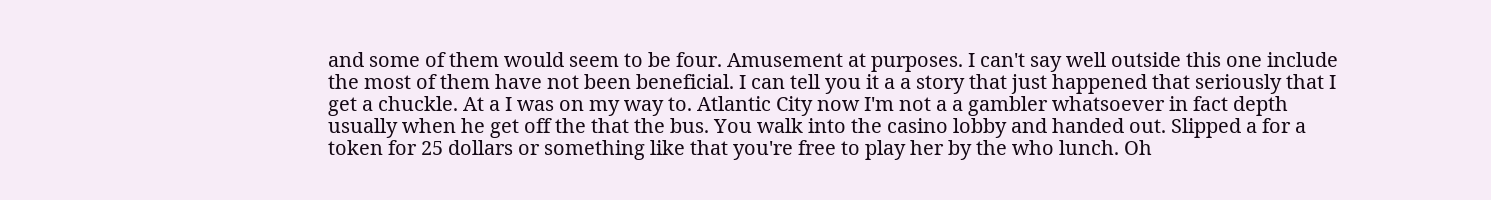and some of them would seem to be four. Amusement at purposes. I can't say well outside this one include the most of them have not been beneficial. I can tell you it a a story that just happened that seriously that I get a chuckle. At a I was on my way to. Atlantic City now I'm not a a gambler whatsoever in fact depth usually when he get off the that the bus. You walk into the casino lobby and handed out. Slipped a for a token for 25 dollars or something like that you're free to play her by the who lunch. Oh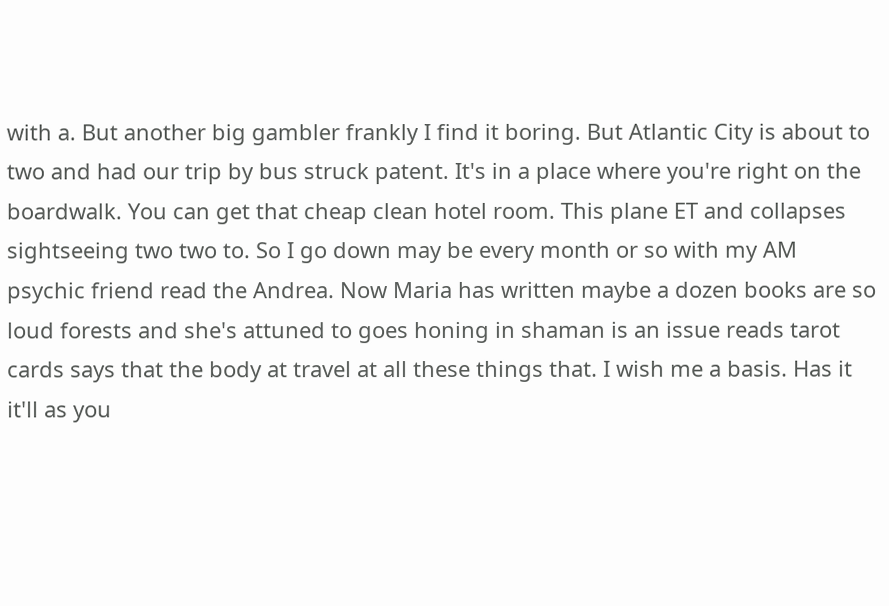with a. But another big gambler frankly I find it boring. But Atlantic City is about to two and had our trip by bus struck patent. It's in a place where you're right on the boardwalk. You can get that cheap clean hotel room. This plane ET and collapses sightseeing two two to. So I go down may be every month or so with my AM psychic friend read the Andrea. Now Maria has written maybe a dozen books are so loud forests and she's attuned to goes honing in shaman is an issue reads tarot cards says that the body at travel at all these things that. I wish me a basis. Has it it'll as you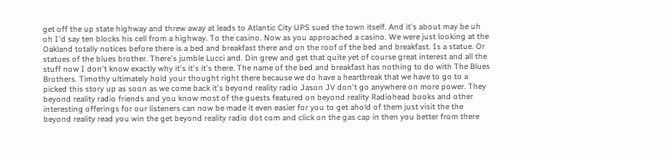get off the up state highway and threw away at leads to Atlantic City UPS sued the town itself. And it's about may be uh oh I'd say ten blocks his cell from a highway. To the casino. Now as you approached a casino. We were just looking at the Oakland totally notices before there is a bed and breakfast there and on the roof of the bed and breakfast. Is a statue. Or statues of the blues brother. There's jumble Lucci and. Din grew and get that quite yet of course great interest and all the stuff now I don't know exactly why it's it's it's there. The name of the bed and breakfast has nothing to do with The Blues Brothers. Timothy ultimately hold your thought right there because we do have a heartbreak that we have to go to a picked this story up as soon as we come back it's beyond reality radio Jason JV don't go anywhere on more power. They beyond reality radio friends and you know most of the guests featured on beyond reality Radiohead books and other interesting offerings for our listeners can now be made it even easier for you to get ahold of them just visit the the beyond reality read you win the get beyond reality radio dot com and click on the gas cap in then you better from there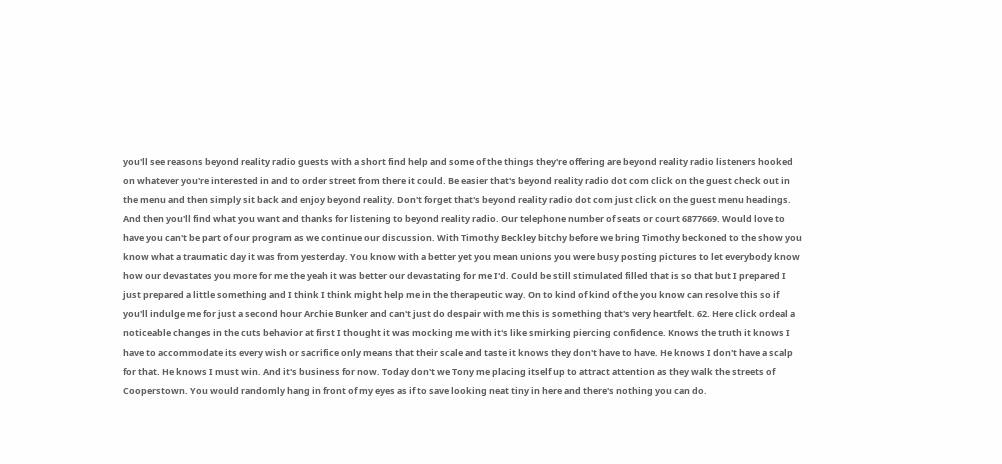you'll see reasons beyond reality radio guests with a short find help and some of the things they're offering are beyond reality radio listeners hooked on whatever you're interested in and to order street from there it could. Be easier that's beyond reality radio dot com click on the guest check out in the menu and then simply sit back and enjoy beyond reality. Don't forget that's beyond reality radio dot com just click on the guest menu headings. And then you'll find what you want and thanks for listening to beyond reality radio. Our telephone number of seats or court 6877669. Would love to have you can't be part of our program as we continue our discussion. With Timothy Beckley bitchy before we bring Timothy beckoned to the show you know what a traumatic day it was from yesterday. You know with a better yet you mean unions you were busy posting pictures to let everybody know how our devastates you more for me the yeah it was better our devastating for me I'd. Could be still stimulated filled that is so that but I prepared I just prepared a little something and I think I think might help me in the therapeutic way. On to kind of kind of the you know can resolve this so if you'll indulge me for just a second hour Archie Bunker and can't just do despair with me this is something that's very heartfelt. 62. Here click ordeal a noticeable changes in the cuts behavior at first I thought it was mocking me with it's like smirking piercing confidence. Knows the truth it knows I have to accommodate its every wish or sacrifice only means that their scale and taste it knows they don't have to have. He knows I don't have a scalp for that. He knows I must win. And it's business for now. Today don't we Tony me placing itself up to attract attention as they walk the streets of Cooperstown. You would randomly hang in front of my eyes as if to save looking neat tiny in here and there's nothing you can do.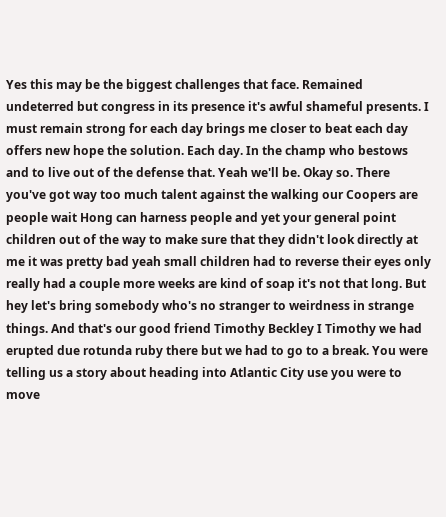Yes this may be the biggest challenges that face. Remained undeterred but congress in its presence it's awful shameful presents. I must remain strong for each day brings me closer to beat each day offers new hope the solution. Each day. In the champ who bestows and to live out of the defense that. Yeah we'll be. Okay so. There you've got way too much talent against the walking our Coopers are people wait Hong can harness people and yet your general point children out of the way to make sure that they didn't look directly at me it was pretty bad yeah small children had to reverse their eyes only really had a couple more weeks are kind of soap it's not that long. But hey let's bring somebody who's no stranger to weirdness in strange things. And that's our good friend Timothy Beckley I Timothy we had erupted due rotunda ruby there but we had to go to a break. You were telling us a story about heading into Atlantic City use you were to move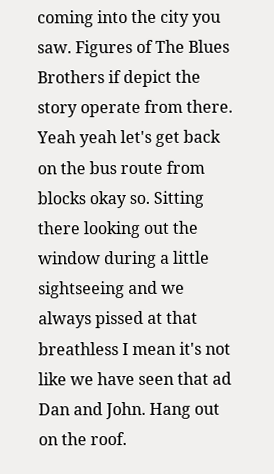coming into the city you saw. Figures of The Blues Brothers if depict the story operate from there. Yeah yeah let's get back on the bus route from blocks okay so. Sitting there looking out the window during a little sightseeing and we always pissed at that breathless I mean it's not like we have seen that ad Dan and John. Hang out on the roof.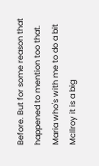Before. But for some reason that happened to mention too that. Maria who's with me to do a bit McIlroy it is a big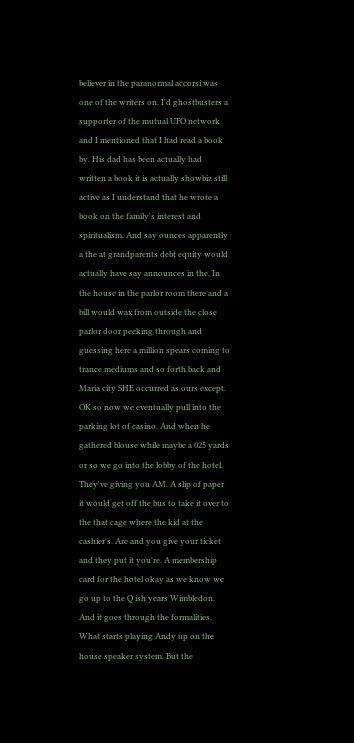believer in the paranormal accorsi was one of the writers on. I'd ghostbusters a supporter of the mutual UFO network and I mentioned that I had read a book by. His dad has been actually had written a book it is actually showbiz still active as I understand that he wrote a book on the family's interest and spiritualism. And say ounces apparently a the at grandparents debt equity would actually have say announces in the. In the house in the parlor room there and a bill would wax from outside the close parlor door peeking through and guessing here a million spears coming to trance mediums and so forth back and Maria city SHE occurred as ours except. OK so now we eventually pull into the parking lot of casino. And when he gathered blouse while maybe a 025 yards or so we go into the lobby of the hotel. They've giving you AM. A slip of paper it would get off the bus to take it over to the that cage where the kid at the cashier's. Are and you give your ticket and they put it you're. A membership card for the hotel okay as we know we go up to the Q ish years Wimbledon. And it goes through the formalities. What starts playing Andy up on the house speaker system. But the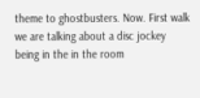theme to ghostbusters. Now. First walk we are talking about a disc jockey being in the in the room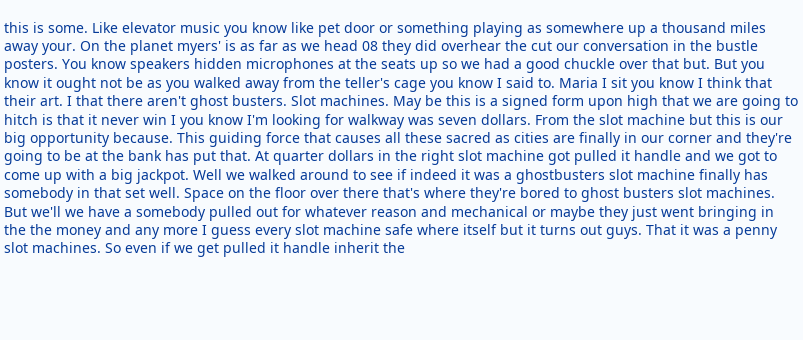this is some. Like elevator music you know like pet door or something playing as somewhere up a thousand miles away your. On the planet myers' is as far as we head 08 they did overhear the cut our conversation in the bustle posters. You know speakers hidden microphones at the seats up so we had a good chuckle over that but. But you know it ought not be as you walked away from the teller's cage you know I said to. Maria I sit you know I think that their art. I that there aren't ghost busters. Slot machines. May be this is a signed form upon high that we are going to hitch is that it never win I you know I'm looking for walkway was seven dollars. From the slot machine but this is our big opportunity because. This guiding force that causes all these sacred as cities are finally in our corner and they're going to be at the bank has put that. At quarter dollars in the right slot machine got pulled it handle and we got to come up with a big jackpot. Well we walked around to see if indeed it was a ghostbusters slot machine finally has somebody in that set well. Space on the floor over there that's where they're bored to ghost busters slot machines. But we'll we have a somebody pulled out for whatever reason and mechanical or maybe they just went bringing in the the money and any more I guess every slot machine safe where itself but it turns out guys. That it was a penny slot machines. So even if we get pulled it handle inherit the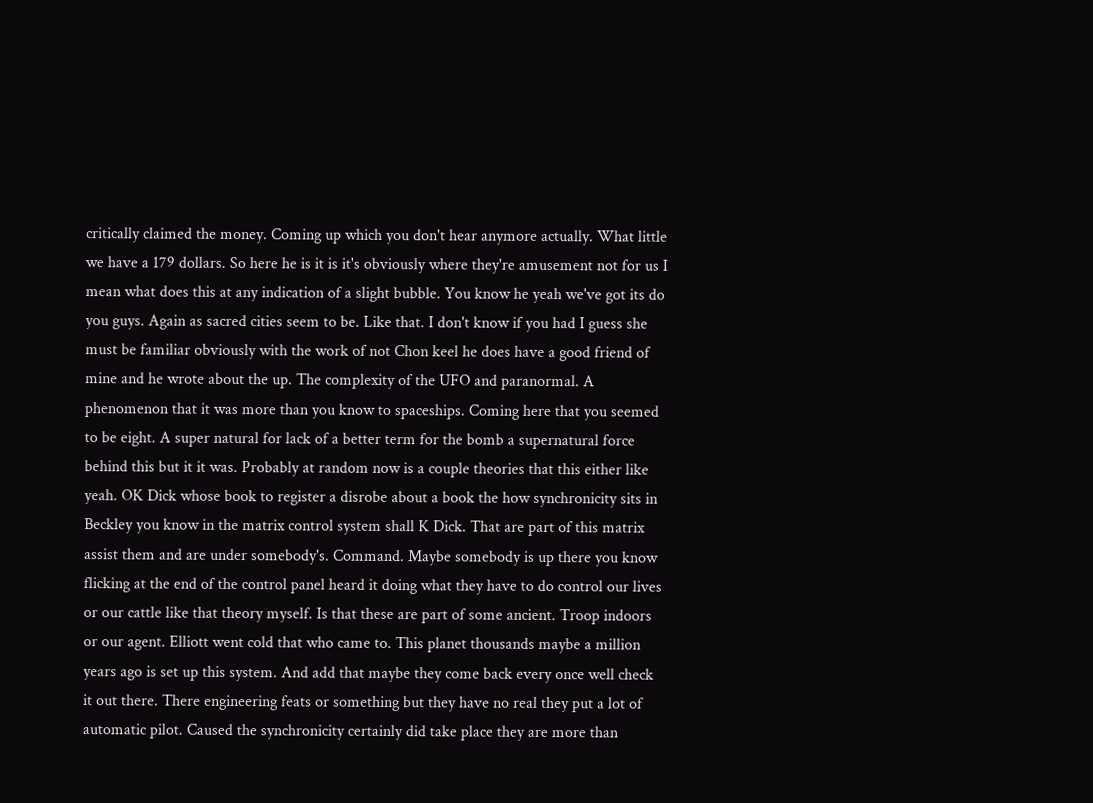critically claimed the money. Coming up which you don't hear anymore actually. What little we have a 179 dollars. So here he is it is it's obviously where they're amusement not for us I mean what does this at any indication of a slight bubble. You know he yeah we've got its do you guys. Again as sacred cities seem to be. Like that. I don't know if you had I guess she must be familiar obviously with the work of not Chon keel he does have a good friend of mine and he wrote about the up. The complexity of the UFO and paranormal. A phenomenon that it was more than you know to spaceships. Coming here that you seemed to be eight. A super natural for lack of a better term for the bomb a supernatural force behind this but it it was. Probably at random now is a couple theories that this either like yeah. OK Dick whose book to register a disrobe about a book the how synchronicity sits in Beckley you know in the matrix control system shall K Dick. That are part of this matrix assist them and are under somebody's. Command. Maybe somebody is up there you know flicking at the end of the control panel heard it doing what they have to do control our lives or our cattle like that theory myself. Is that these are part of some ancient. Troop indoors or our agent. Elliott went cold that who came to. This planet thousands maybe a million years ago is set up this system. And add that maybe they come back every once well check it out there. There engineering feats or something but they have no real they put a lot of automatic pilot. Caused the synchronicity certainly did take place they are more than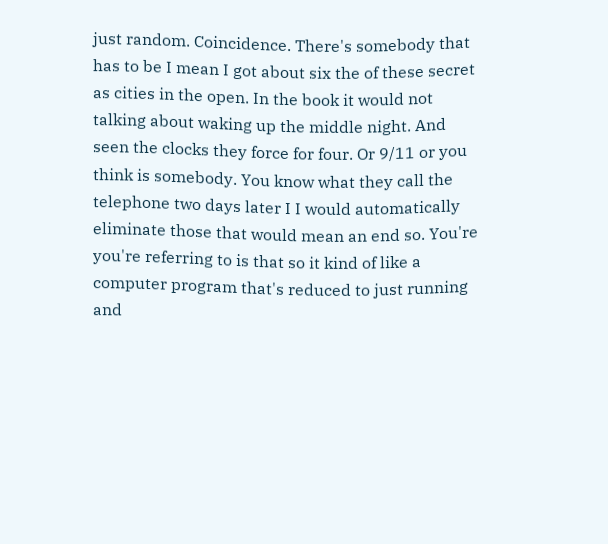just random. Coincidence. There's somebody that has to be I mean I got about six the of these secret as cities in the open. In the book it would not talking about waking up the middle night. And seen the clocks they force for four. Or 9/11 or you think is somebody. You know what they call the telephone two days later I I would automatically eliminate those that would mean an end so. You're you're referring to is that so it kind of like a computer program that's reduced to just running and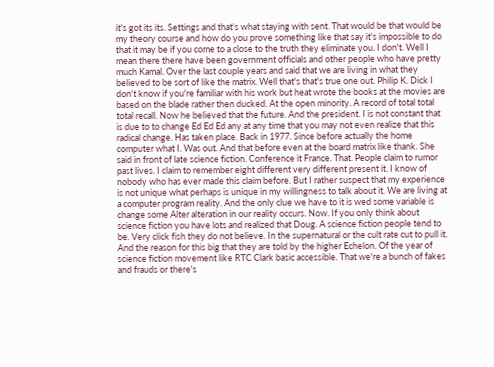it's got its its. Settings and that's what staying with sent. That would be that would be my theory course and how do you prove something like that say it's impossible to do that it may be if you come to a close to the truth they eliminate you. I don't. Well I mean there there have been government officials and other people who have pretty much Kamal. Over the last couple years and said that we are living in what they believed to be sort of like the matrix. Well that's that's true one out. Philip K. Dick I don't know if you're familiar with his work but heat wrote the books at the movies are based on the blade rather then ducked. At the open minority. A record of total total total recall. Now he believed that the future. And the president. I is not constant that is due to to change Ed Ed Ed any at any time that you may not even realize that this radical change. Has taken place. Back in 1977. Since before actually the home computer what I. Was out. And that before even at the board matrix like thank. She said in front of late science fiction. Conference it France. That. People claim to rumor past lives. I claim to remember eight different very different present it. I know of nobody who has ever made this claim before. But I rather suspect that my experience is not unique what perhaps is unique in my willingness to talk about it. We are living at a computer program reality. And the only clue we have to it is wed some variable is change some Alter alteration in our reality occurs. Now. If you only think about science fiction you have lots and realized that Doug. A science fiction people tend to be. Very click fish they do not believe. In the supernatural or the cult rate cut to pull it. And the reason for this big that they are told by the higher Echelon. Of the year of science fiction movement like RTC Clark basic accessible. That we're a bunch of fakes and frauds or there's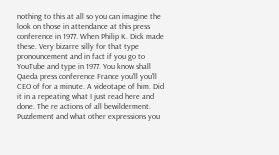nothing to this at all so you can imagine the look on those in attendance at this press conference in 1977. When Philip K. Dick made these. Very bizarre silly for that type pronouncement and in fact if you go to YouTube and type in 1977. You know shall Qaeda press conference France you'll you'll CEO of for a minute. A videotape of him. Did it in a repeating what I just read here and done. The re actions of all bewilderment. Puzzlement and what other expressions you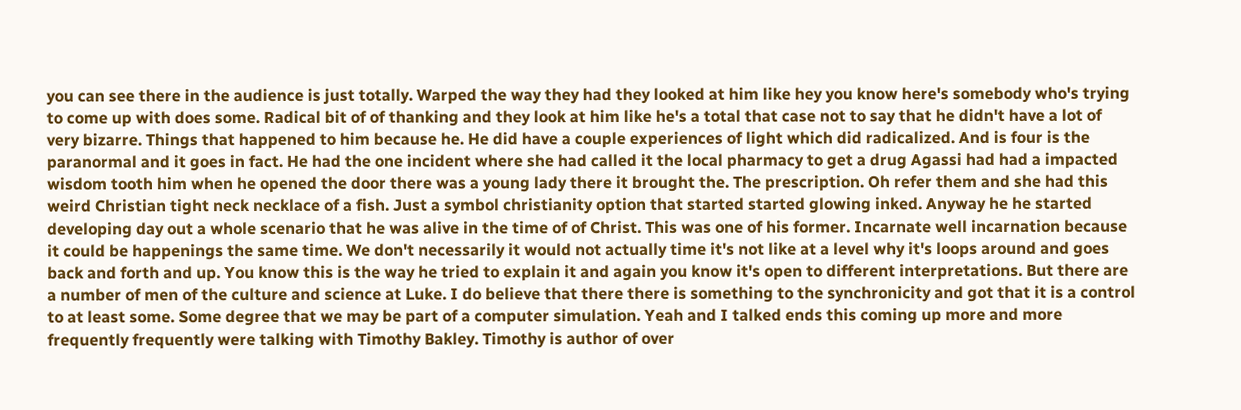you can see there in the audience is just totally. Warped the way they had they looked at him like hey you know here's somebody who's trying to come up with does some. Radical bit of of thanking and they look at him like he's a total that case not to say that he didn't have a lot of very bizarre. Things that happened to him because he. He did have a couple experiences of light which did radicalized. And is four is the paranormal and it goes in fact. He had the one incident where she had called it the local pharmacy to get a drug Agassi had had a impacted wisdom tooth him when he opened the door there was a young lady there it brought the. The prescription. Oh refer them and she had this weird Christian tight neck necklace of a fish. Just a symbol christianity option that started started glowing inked. Anyway he he started developing day out a whole scenario that he was alive in the time of of Christ. This was one of his former. Incarnate well incarnation because it could be happenings the same time. We don't necessarily it would not actually time it's not like at a level why it's loops around and goes back and forth and up. You know this is the way he tried to explain it and again you know it's open to different interpretations. But there are a number of men of the culture and science at Luke. I do believe that there there is something to the synchronicity and got that it is a control to at least some. Some degree that we may be part of a computer simulation. Yeah and I talked ends this coming up more and more frequently frequently were talking with Timothy Bakley. Timothy is author of over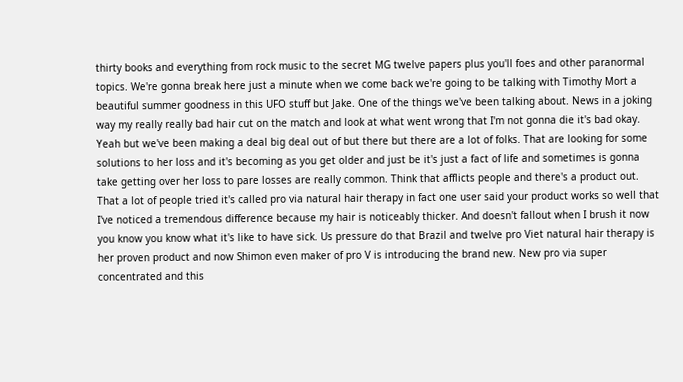thirty books and everything from rock music to the secret MG twelve papers plus you'll foes and other paranormal topics. We're gonna break here just a minute when we come back we're going to be talking with Timothy Mort a beautiful summer goodness in this UFO stuff but Jake. One of the things we've been talking about. News in a joking way my really really bad hair cut on the match and look at what went wrong that I'm not gonna die it's bad okay. Yeah but we've been making a deal big deal out of but there but there are a lot of folks. That are looking for some solutions to her loss and it's becoming as you get older and just be it's just a fact of life and sometimes is gonna take getting over her loss to pare losses are really common. Think that afflicts people and there's a product out. That a lot of people tried it's called pro via natural hair therapy in fact one user said your product works so well that I've noticed a tremendous difference because my hair is noticeably thicker. And doesn't fallout when I brush it now you know you know what it's like to have sick. Us pressure do that Brazil and twelve pro Viet natural hair therapy is her proven product and now Shimon even maker of pro V is introducing the brand new. New pro via super concentrated and this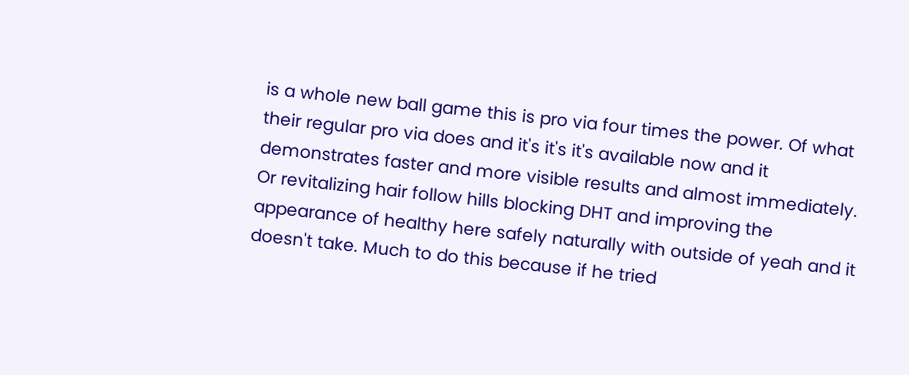is a whole new ball game this is pro via four times the power. Of what their regular pro via does and it's it's it's available now and it demonstrates faster and more visible results and almost immediately. Or revitalizing hair follow hills blocking DHT and improving the appearance of healthy here safely naturally with outside of yeah and it doesn't take. Much to do this because if he tried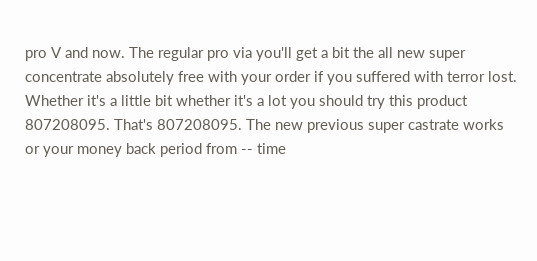pro V and now. The regular pro via you'll get a bit the all new super concentrate absolutely free with your order if you suffered with terror lost. Whether it's a little bit whether it's a lot you should try this product 807208095. That's 807208095. The new previous super castrate works or your money back period from -- time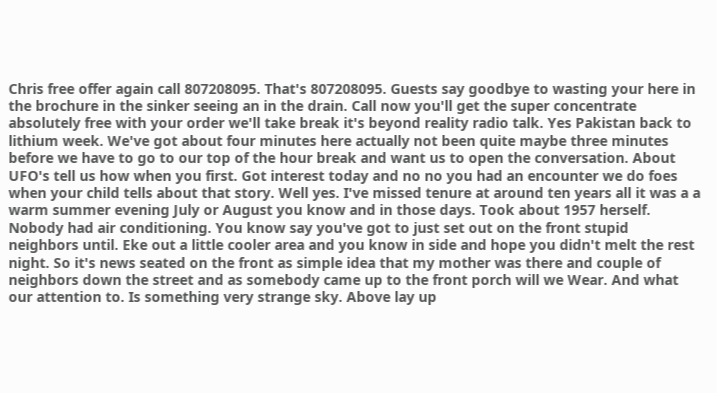Chris free offer again call 807208095. That's 807208095. Guests say goodbye to wasting your here in the brochure in the sinker seeing an in the drain. Call now you'll get the super concentrate absolutely free with your order we'll take break it's beyond reality radio talk. Yes Pakistan back to lithium week. We've got about four minutes here actually not been quite maybe three minutes before we have to go to our top of the hour break and want us to open the conversation. About UFO's tell us how when you first. Got interest today and no no you had an encounter we do foes when your child tells about that story. Well yes. I've missed tenure at around ten years all it was a a warm summer evening July or August you know and in those days. Took about 1957 herself. Nobody had air conditioning. You know say you've got to just set out on the front stupid neighbors until. Eke out a little cooler area and you know in side and hope you didn't melt the rest night. So it's news seated on the front as simple idea that my mother was there and couple of neighbors down the street and as somebody came up to the front porch will we Wear. And what our attention to. Is something very strange sky. Above lay up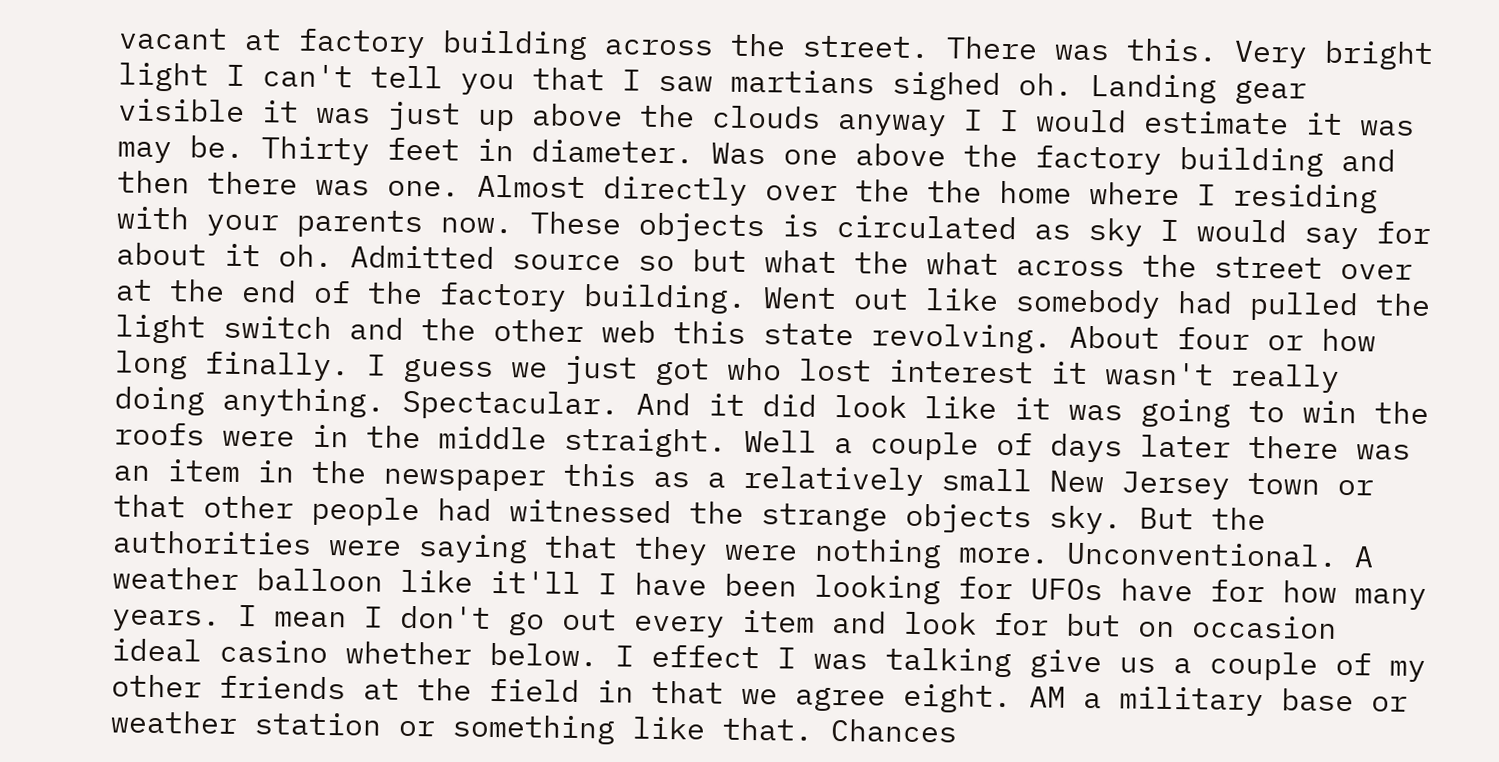vacant at factory building across the street. There was this. Very bright light I can't tell you that I saw martians sighed oh. Landing gear visible it was just up above the clouds anyway I I would estimate it was may be. Thirty feet in diameter. Was one above the factory building and then there was one. Almost directly over the the home where I residing with your parents now. These objects is circulated as sky I would say for about it oh. Admitted source so but what the what across the street over at the end of the factory building. Went out like somebody had pulled the light switch and the other web this state revolving. About four or how long finally. I guess we just got who lost interest it wasn't really doing anything. Spectacular. And it did look like it was going to win the roofs were in the middle straight. Well a couple of days later there was an item in the newspaper this as a relatively small New Jersey town or that other people had witnessed the strange objects sky. But the authorities were saying that they were nothing more. Unconventional. A weather balloon like it'll I have been looking for UFOs have for how many years. I mean I don't go out every item and look for but on occasion ideal casino whether below. I effect I was talking give us a couple of my other friends at the field in that we agree eight. AM a military base or weather station or something like that. Chances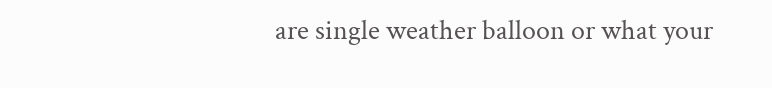are single weather balloon or what your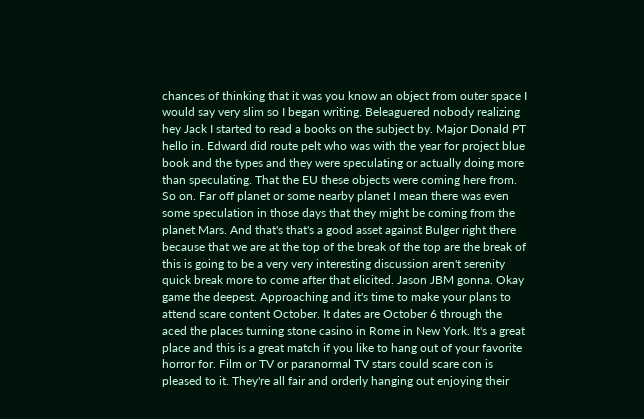chances of thinking that it was you know an object from outer space I would say very slim so I began writing. Beleaguered nobody realizing hey Jack I started to read a books on the subject by. Major Donald PT hello in. Edward did route pelt who was with the year for project blue book and the types and they were speculating or actually doing more than speculating. That the EU these objects were coming here from. So on. Far off planet or some nearby planet I mean there was even some speculation in those days that they might be coming from the planet Mars. And that's that's a good asset against Bulger right there because that we are at the top of the break of the top are the break of this is going to be a very very interesting discussion aren't serenity quick break more to come after that elicited. Jason JBM gonna. Okay game the deepest. Approaching and it's time to make your plans to attend scare content October. It dates are October 6 through the aced the places turning stone casino in Rome in New York. It's a great place and this is a great match if you like to hang out of your favorite horror for. Film or TV or paranormal TV stars could scare con is pleased to it. They're all fair and orderly hanging out enjoying their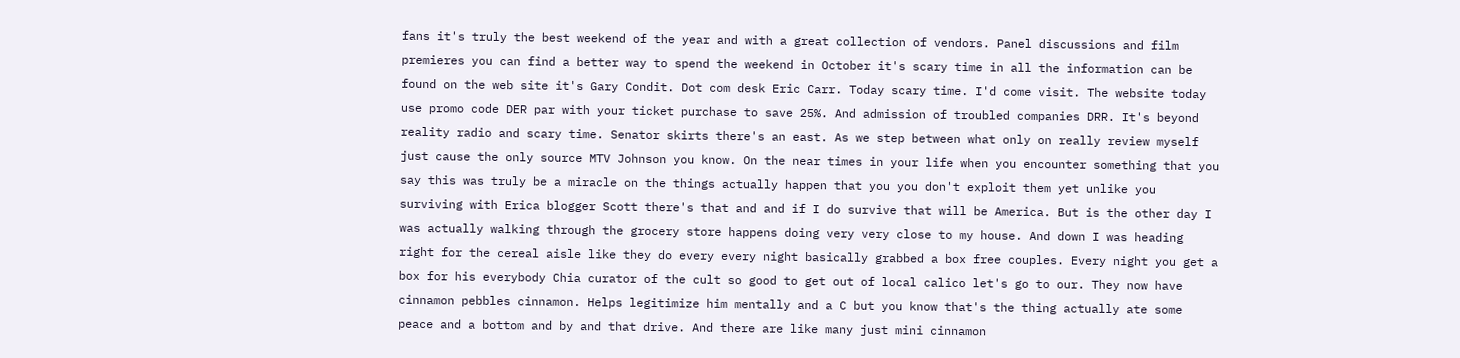fans it's truly the best weekend of the year and with a great collection of vendors. Panel discussions and film premieres you can find a better way to spend the weekend in October it's scary time in all the information can be found on the web site it's Gary Condit. Dot com desk Eric Carr. Today scary time. I'd come visit. The website today use promo code DER par with your ticket purchase to save 25%. And admission of troubled companies DRR. It's beyond reality radio and scary time. Senator skirts there's an east. As we step between what only on really review myself just cause the only source MTV Johnson you know. On the near times in your life when you encounter something that you say this was truly be a miracle on the things actually happen that you you don't exploit them yet unlike you surviving with Erica blogger Scott there's that and and if I do survive that will be America. But is the other day I was actually walking through the grocery store happens doing very very close to my house. And down I was heading right for the cereal aisle like they do every every night basically grabbed a box free couples. Every night you get a box for his everybody Chia curator of the cult so good to get out of local calico let's go to our. They now have cinnamon pebbles cinnamon. Helps legitimize him mentally and a C but you know that's the thing actually ate some peace and a bottom and by and that drive. And there are like many just mini cinnamon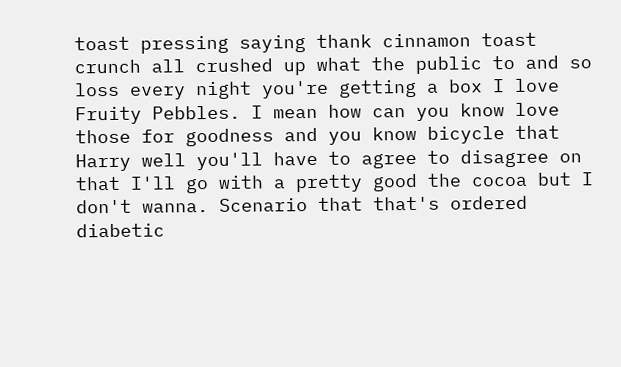toast pressing saying thank cinnamon toast crunch all crushed up what the public to and so loss every night you're getting a box I love Fruity Pebbles. I mean how can you know love those for goodness and you know bicycle that Harry well you'll have to agree to disagree on that I'll go with a pretty good the cocoa but I don't wanna. Scenario that that's ordered diabetic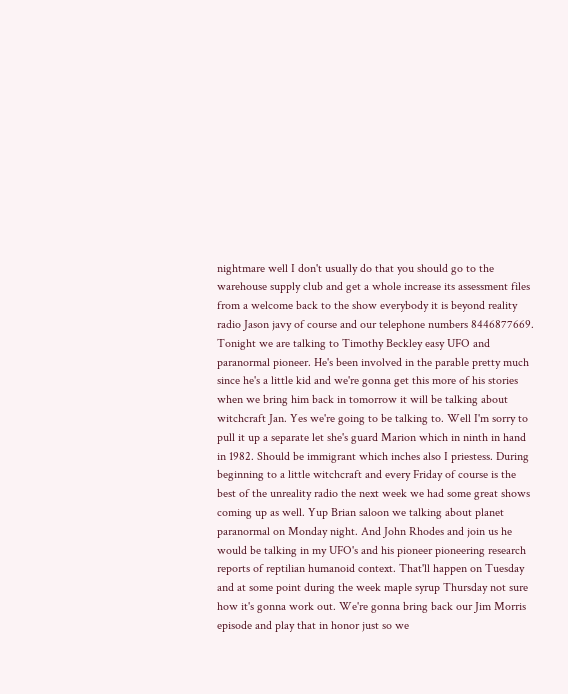nightmare well I don't usually do that you should go to the warehouse supply club and get a whole increase its assessment files from a welcome back to the show everybody it is beyond reality radio Jason javy of course and our telephone numbers 8446877669. Tonight we are talking to Timothy Beckley easy UFO and paranormal pioneer. He's been involved in the parable pretty much since he's a little kid and we're gonna get this more of his stories when we bring him back in tomorrow it will be talking about witchcraft Jan. Yes we're going to be talking to. Well I'm sorry to pull it up a separate let she's guard Marion which in ninth in hand in 1982. Should be immigrant which inches also I priestess. During beginning to a little witchcraft and every Friday of course is the best of the unreality radio the next week we had some great shows coming up as well. Yup Brian saloon we talking about planet paranormal on Monday night. And John Rhodes and join us he would be talking in my UFO's and his pioneer pioneering research reports of reptilian humanoid context. That'll happen on Tuesday and at some point during the week maple syrup Thursday not sure how it's gonna work out. We're gonna bring back our Jim Morris episode and play that in honor just so we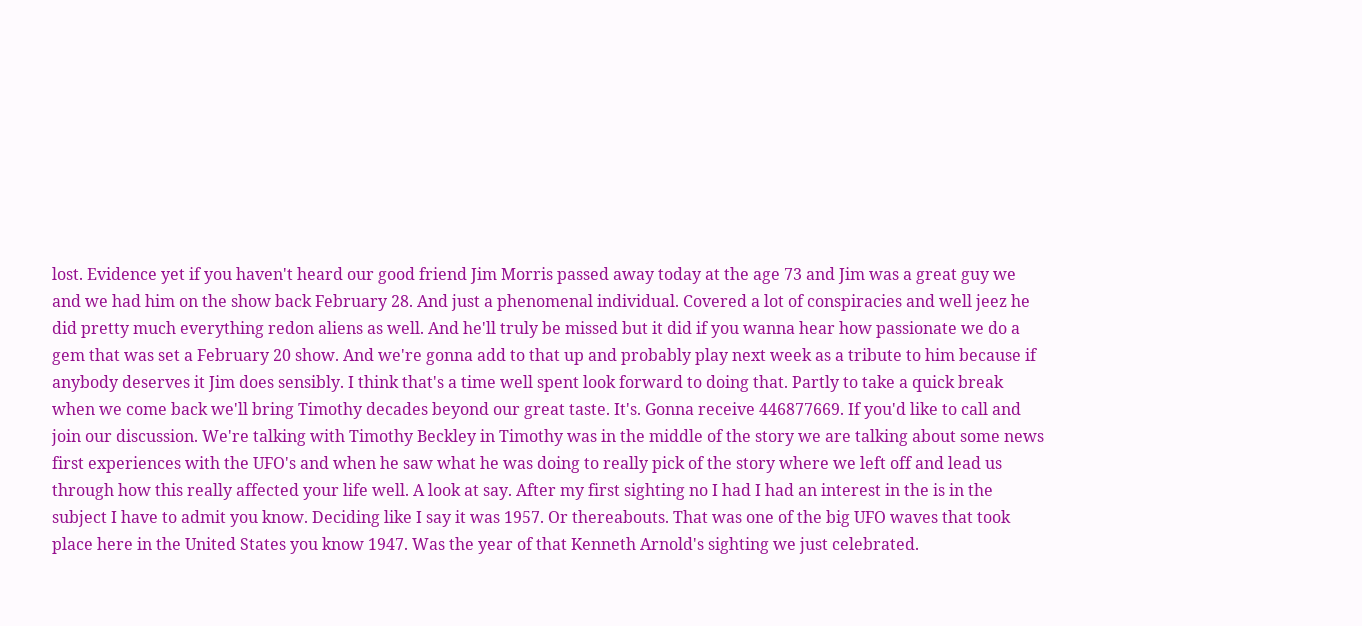lost. Evidence yet if you haven't heard our good friend Jim Morris passed away today at the age 73 and Jim was a great guy we and we had him on the show back February 28. And just a phenomenal individual. Covered a lot of conspiracies and well jeez he did pretty much everything redon aliens as well. And he'll truly be missed but it did if you wanna hear how passionate we do a gem that was set a February 20 show. And we're gonna add to that up and probably play next week as a tribute to him because if anybody deserves it Jim does sensibly. I think that's a time well spent look forward to doing that. Partly to take a quick break when we come back we'll bring Timothy decades beyond our great taste. It's. Gonna receive 446877669. If you'd like to call and join our discussion. We're talking with Timothy Beckley in Timothy was in the middle of the story we are talking about some news first experiences with the UFO's and when he saw what he was doing to really pick of the story where we left off and lead us through how this really affected your life well. A look at say. After my first sighting no I had I had an interest in the is in the subject I have to admit you know. Deciding like I say it was 1957. Or thereabouts. That was one of the big UFO waves that took place here in the United States you know 1947. Was the year of that Kenneth Arnold's sighting we just celebrated.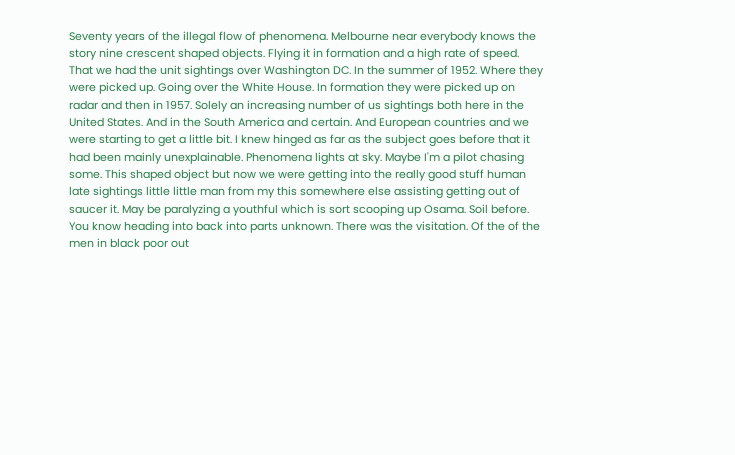Seventy years of the illegal flow of phenomena. Melbourne near everybody knows the story nine crescent shaped objects. Flying it in formation and a high rate of speed. That we had the unit sightings over Washington DC. In the summer of 1952. Where they were picked up. Going over the White House. In formation they were picked up on radar and then in 1957. Solely an increasing number of us sightings both here in the United States. And in the South America and certain. And European countries and we were starting to get a little bit. I knew hinged as far as the subject goes before that it had been mainly unexplainable. Phenomena lights at sky. Maybe I'm a pilot chasing some. This shaped object but now we were getting into the really good stuff human late sightings little little man from my this somewhere else assisting getting out of saucer it. May be paralyzing a youthful which is sort scooping up Osama. Soil before. You know heading into back into parts unknown. There was the visitation. Of the of the men in black poor out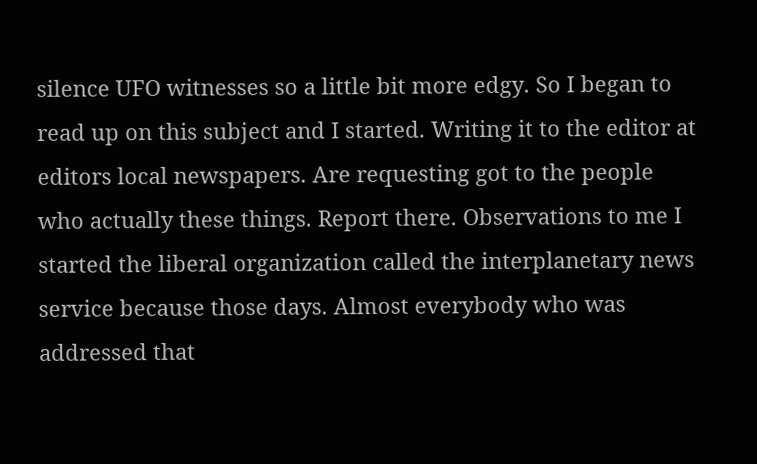silence UFO witnesses so a little bit more edgy. So I began to read up on this subject and I started. Writing it to the editor at editors local newspapers. Are requesting got to the people who actually these things. Report there. Observations to me I started the liberal organization called the interplanetary news service because those days. Almost everybody who was addressed that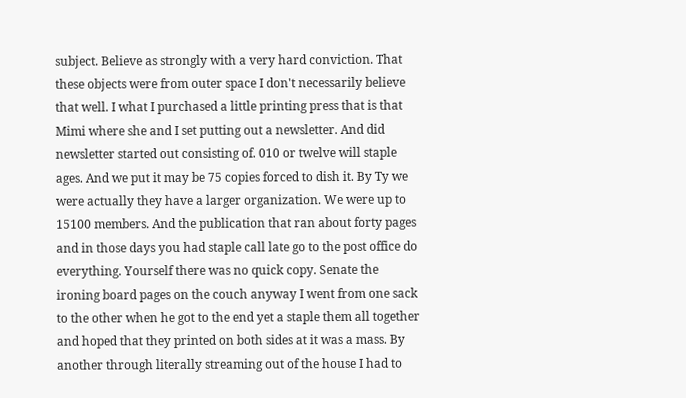subject. Believe as strongly with a very hard conviction. That these objects were from outer space I don't necessarily believe that well. I what I purchased a little printing press that is that Mimi where she and I set putting out a newsletter. And did newsletter started out consisting of. 010 or twelve will staple ages. And we put it may be 75 copies forced to dish it. By Ty we were actually they have a larger organization. We were up to 15100 members. And the publication that ran about forty pages and in those days you had staple call late go to the post office do everything. Yourself there was no quick copy. Senate the ironing board pages on the couch anyway I went from one sack to the other when he got to the end yet a staple them all together and hoped that they printed on both sides at it was a mass. By another through literally streaming out of the house I had to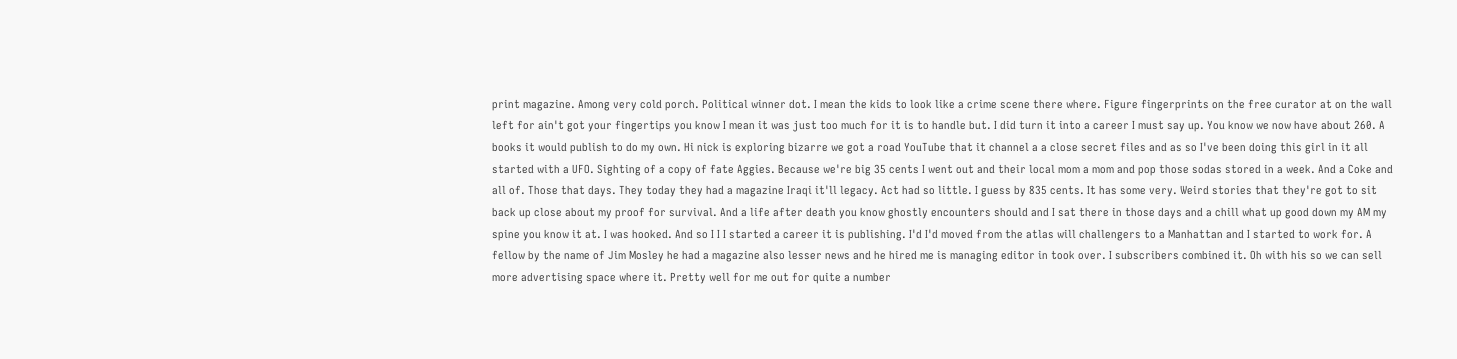print magazine. Among very cold porch. Political winner dot. I mean the kids to look like a crime scene there where. Figure fingerprints on the free curator at on the wall left for ain't got your fingertips you know I mean it was just too much for it is to handle but. I did turn it into a career I must say up. You know we now have about 260. A books it would publish to do my own. Hi nick is exploring bizarre we got a road YouTube that it channel a a close secret files and as so I've been doing this girl in it all started with a UFO. Sighting of a copy of fate Aggies. Because we're big 35 cents I went out and their local mom a mom and pop those sodas stored in a week. And a Coke and all of. Those that days. They today they had a magazine Iraqi it'll legacy. Act had so little. I guess by 835 cents. It has some very. Weird stories that they're got to sit back up close about my proof for survival. And a life after death you know ghostly encounters should and I sat there in those days and a chill what up good down my AM my spine you know it at. I was hooked. And so I I I started a career it is publishing. I'd I'd moved from the atlas will challengers to a Manhattan and I started to work for. A fellow by the name of Jim Mosley he had a magazine also lesser news and he hired me is managing editor in took over. I subscribers combined it. Oh with his so we can sell more advertising space where it. Pretty well for me out for quite a number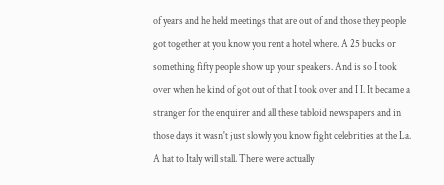of years and he held meetings that are out of and those they people got together at you know you rent a hotel where. A 25 bucks or something fifty people show up your speakers. And is so I took over when he kind of got out of that I took over and I I. It became a stranger for the enquirer and all these tabloid newspapers and in those days it wasn't just slowly you know fight celebrities at the La. A hat to Italy will stall. There were actually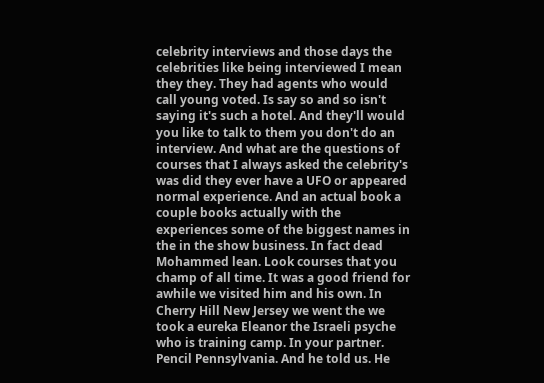celebrity interviews and those days the celebrities like being interviewed I mean they they. They had agents who would call young voted. Is say so and so isn't saying it's such a hotel. And they'll would you like to talk to them you don't do an interview. And what are the questions of courses that I always asked the celebrity's was did they ever have a UFO or appeared normal experience. And an actual book a couple books actually with the experiences some of the biggest names in the in the show business. In fact dead Mohammed lean. Look courses that you champ of all time. It was a good friend for awhile we visited him and his own. In Cherry Hill New Jersey we went the we took a eureka Eleanor the Israeli psyche who is training camp. In your partner. Pencil Pennsylvania. And he told us. He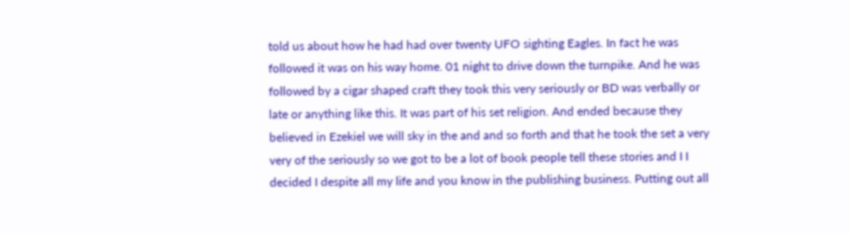told us about how he had had over twenty UFO sighting Eagles. In fact he was followed it was on his way home. 01 night to drive down the turnpike. And he was followed by a cigar shaped craft they took this very seriously or BD was verbally or late or anything like this. It was part of his set religion. And ended because they believed in Ezekiel we will sky in the and and so forth and that he took the set a very very of the seriously so we got to be a lot of book people tell these stories and I I decided I despite all my life and you know in the publishing business. Putting out all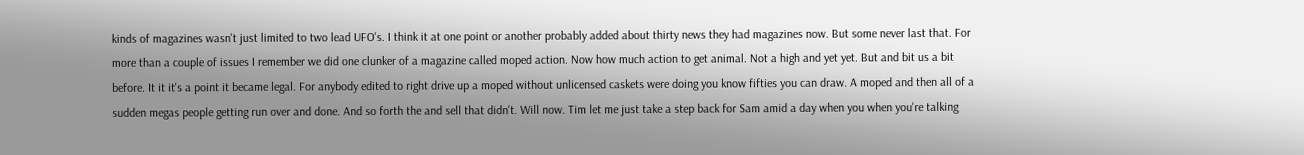kinds of magazines wasn't just limited to two lead UFO's. I think it at one point or another probably added about thirty news they had magazines now. But some never last that. For more than a couple of issues I remember we did one clunker of a magazine called moped action. Now how much action to get animal. Not a high and yet yet. But and bit us a bit before. It it it's a point it became legal. For anybody edited to right drive up a moped without unlicensed caskets were doing you know fifties you can draw. A moped and then all of a sudden megas people getting run over and done. And so forth the and sell that didn't. Will now. Tim let me just take a step back for Sam amid a day when you when you're talking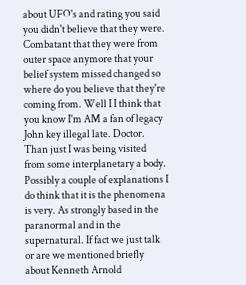about UFO's and rating you said you didn't believe that they were. Combatant that they were from outer space anymore that your belief system missed changed so where do you believe that they're coming from. Well I I think that you know I'm AM a fan of legacy John key illegal late. Doctor. Than just I was being visited from some interplanetary a body. Possibly a couple of explanations I do think that it is the phenomena is very. As strongly based in the paranormal and in the supernatural. If fact we just talk or are we mentioned briefly about Kenneth Arnold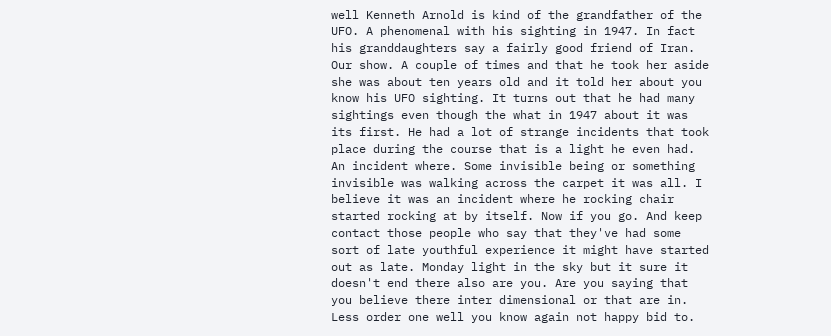well Kenneth Arnold is kind of the grandfather of the UFO. A phenomenal with his sighting in 1947. In fact his granddaughters say a fairly good friend of Iran. Our show. A couple of times and that he took her aside she was about ten years old and it told her about you know his UFO sighting. It turns out that he had many sightings even though the what in 1947 about it was its first. He had a lot of strange incidents that took place during the course that is a light he even had. An incident where. Some invisible being or something invisible was walking across the carpet it was all. I believe it was an incident where he rocking chair started rocking at by itself. Now if you go. And keep contact those people who say that they've had some sort of late youthful experience it might have started out as late. Monday light in the sky but it sure it doesn't end there also are you. Are you saying that you believe there inter dimensional or that are in. Less order one well you know again not happy bid to.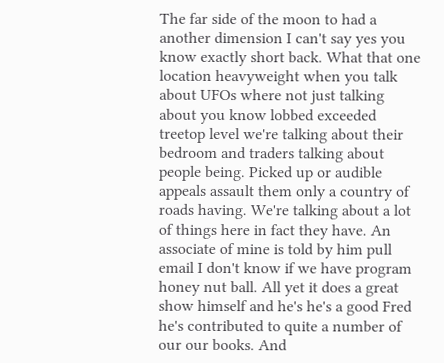The far side of the moon to had a another dimension I can't say yes you know exactly short back. What that one location heavyweight when you talk about UFOs where not just talking about you know lobbed exceeded treetop level we're talking about their bedroom and traders talking about people being. Picked up or audible appeals assault them only a country of roads having. We're talking about a lot of things here in fact they have. An associate of mine is told by him pull email I don't know if we have program honey nut ball. All yet it does a great show himself and he's he's a good Fred he's contributed to quite a number of our our books. And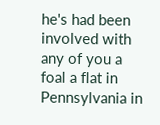he's had been involved with any of you a foal a flat in Pennsylvania in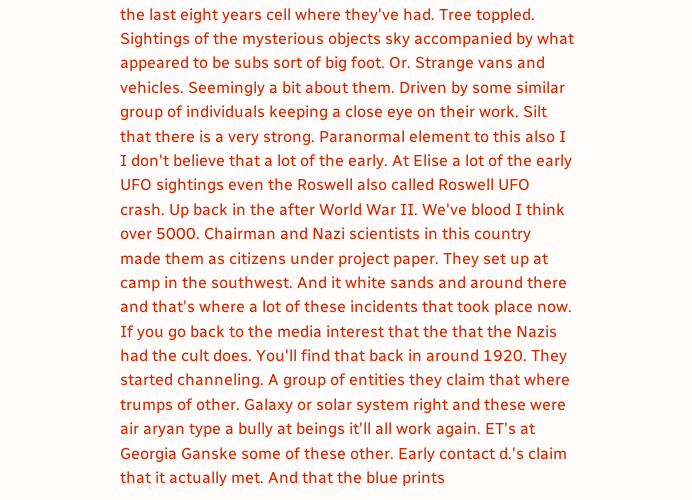the last eight years cell where they've had. Tree toppled. Sightings of the mysterious objects sky accompanied by what appeared to be subs sort of big foot. Or. Strange vans and vehicles. Seemingly a bit about them. Driven by some similar group of individuals keeping a close eye on their work. Silt that there is a very strong. Paranormal element to this also I I don't believe that a lot of the early. At Elise a lot of the early UFO sightings even the Roswell also called Roswell UFO crash. Up back in the after World War II. We've blood I think over 5000. Chairman and Nazi scientists in this country made them as citizens under project paper. They set up at camp in the southwest. And it white sands and around there and that's where a lot of these incidents that took place now. If you go back to the media interest that the that the Nazis had the cult does. You'll find that back in around 1920. They started channeling. A group of entities they claim that where trumps of other. Galaxy or solar system right and these were air aryan type a bully at beings it'll all work again. ET's at Georgia Ganske some of these other. Early contact d.'s claim that it actually met. And that the blue prints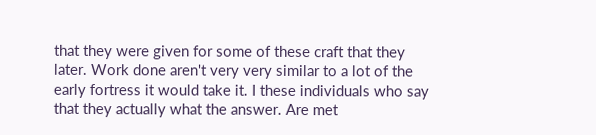that they were given for some of these craft that they later. Work done aren't very very similar to a lot of the early fortress it would take it. I these individuals who say that they actually what the answer. Are met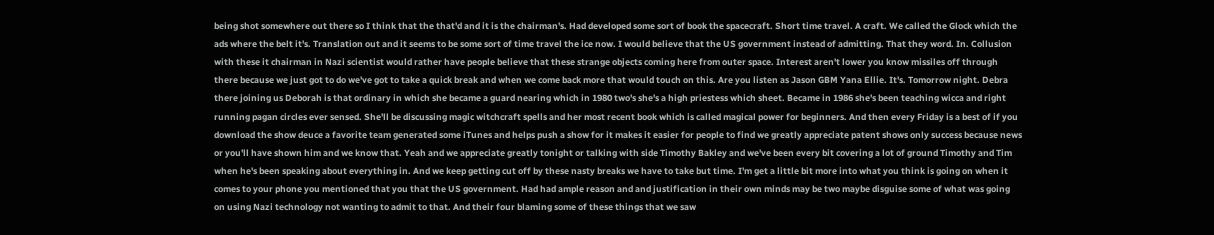being shot somewhere out there so I think that the that'd and it is the chairman's. Had developed some sort of book the spacecraft. Short time travel. A craft. We called the Glock which the ads where the belt it's. Translation out and it seems to be some sort of time travel the ice now. I would believe that the US government instead of admitting. That they word. In. Collusion with these it chairman in Nazi scientist would rather have people believe that these strange objects coming here from outer space. Interest aren't lower you know missiles off through there because we just got to do we've got to take a quick break and when we come back more that would touch on this. Are you listen as Jason GBM Yana Ellie. It's. Tomorrow night. Debra there joining us Deborah is that ordinary in which she became a guard nearing which in 1980 two's she's a high priestess which sheet. Became in 1986 she's been teaching wicca and right running pagan circles ever sensed. She'll be discussing magic witchcraft spells and her most recent book which is called magical power for beginners. And then every Friday is a best of if you download the show deuce a favorite team generated some iTunes and helps push a show for it makes it easier for people to find we greatly appreciate patent shows only success because news or you'll have shown him and we know that. Yeah and we appreciate greatly tonight or talking with side Timothy Bakley and we've been every bit covering a lot of ground Timothy and Tim when he's been speaking about everything in. And we keep getting cut off by these nasty breaks we have to take but time. I'm get a little bit more into what you think is going on when it comes to your phone you mentioned that you that the US government. Had had ample reason and and justification in their own minds may be two maybe disguise some of what was going on using Nazi technology not wanting to admit to that. And their four blaming some of these things that we saw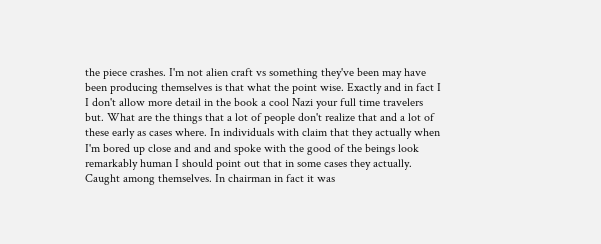the piece crashes. I'm not alien craft vs something they've been may have been producing themselves is that what the point wise. Exactly and in fact I I don't allow more detail in the book a cool Nazi your full time travelers but. What are the things that a lot of people don't realize that and a lot of these early as cases where. In individuals with claim that they actually when I'm bored up close and and and spoke with the good of the beings look remarkably human I should point out that in some cases they actually. Caught among themselves. In chairman in fact it was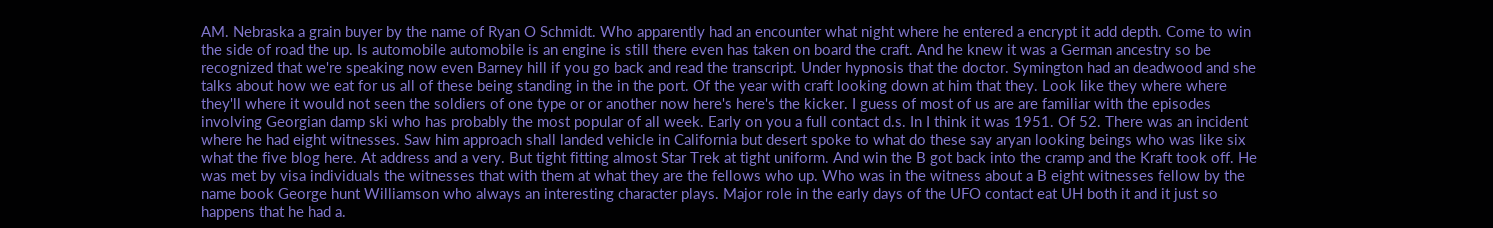AM. Nebraska a grain buyer by the name of Ryan O Schmidt. Who apparently had an encounter what night where he entered a encrypt it add depth. Come to win the side of road the up. Is automobile automobile is an engine is still there even has taken on board the craft. And he knew it was a German ancestry so be recognized that we're speaking now even Barney hill if you go back and read the transcript. Under hypnosis that the doctor. Symington had an deadwood and she talks about how we eat for us all of these being standing in the in the port. Of the year with craft looking down at him that they. Look like they where where they'll where it would not seen the soldiers of one type or or another now here's here's the kicker. I guess of most of us are are familiar with the episodes involving Georgian damp ski who has probably the most popular of all week. Early on you a full contact d.s. In I think it was 1951. Of 52. There was an incident where he had eight witnesses. Saw him approach shall landed vehicle in California but desert spoke to what do these say aryan looking beings who was like six what the five blog here. At address and a very. But tight fitting almost Star Trek at tight uniform. And win the B got back into the cramp and the Kraft took off. He was met by visa individuals the witnesses that with them at what they are the fellows who up. Who was in the witness about a B eight witnesses fellow by the name book George hunt Williamson who always an interesting character plays. Major role in the early days of the UFO contact eat UH both it and it just so happens that he had a.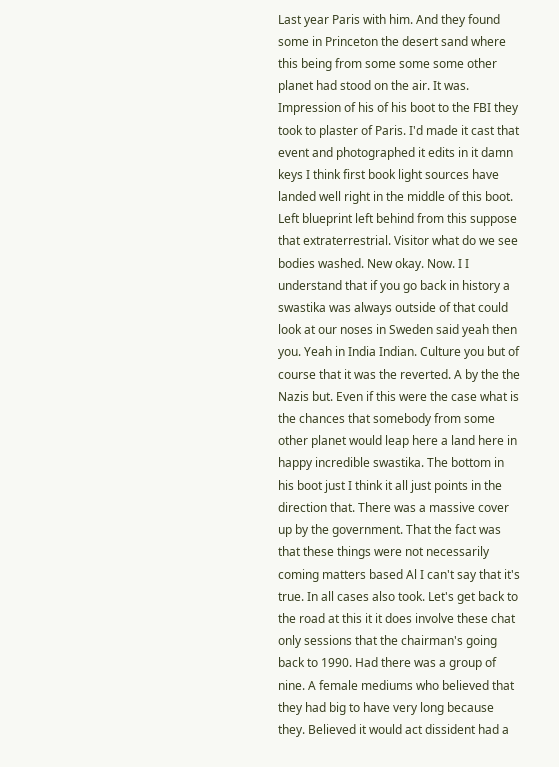Last year Paris with him. And they found some in Princeton the desert sand where this being from some some some other planet had stood on the air. It was. Impression of his of his boot to the FBI they took to plaster of Paris. I'd made it cast that event and photographed it edits in it damn keys I think first book light sources have landed well right in the middle of this boot. Left blueprint left behind from this suppose that extraterrestrial. Visitor what do we see bodies washed. New okay. Now. I I understand that if you go back in history a swastika was always outside of that could look at our noses in Sweden said yeah then you. Yeah in India Indian. Culture you but of course that it was the reverted. A by the the Nazis but. Even if this were the case what is the chances that somebody from some other planet would leap here a land here in happy incredible swastika. The bottom in his boot just I think it all just points in the direction that. There was a massive cover up by the government. That the fact was that these things were not necessarily coming matters based Al I can't say that it's true. In all cases also took. Let's get back to the road at this it it does involve these chat only sessions that the chairman's going back to 1990. Had there was a group of nine. A female mediums who believed that they had big to have very long because they. Believed it would act dissident had a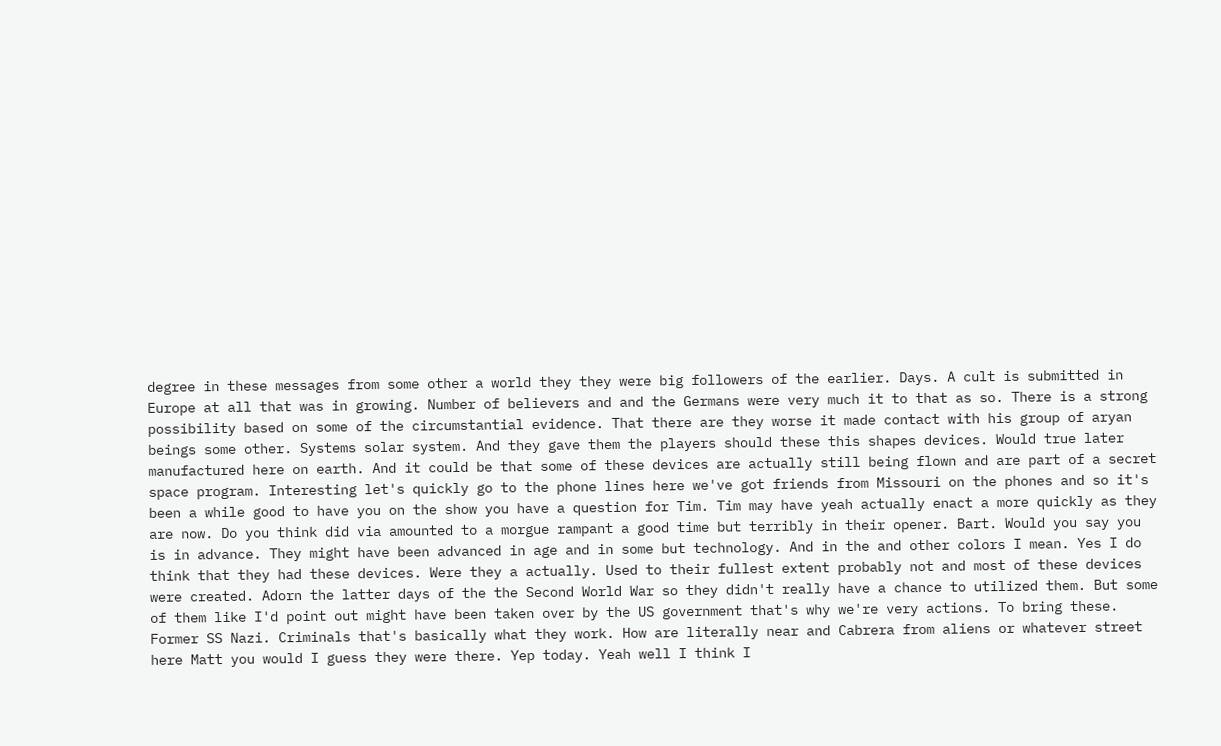degree in these messages from some other a world they they were big followers of the earlier. Days. A cult is submitted in Europe at all that was in growing. Number of believers and and the Germans were very much it to that as so. There is a strong possibility based on some of the circumstantial evidence. That there are they worse it made contact with his group of aryan beings some other. Systems solar system. And they gave them the players should these this shapes devices. Would true later manufactured here on earth. And it could be that some of these devices are actually still being flown and are part of a secret space program. Interesting let's quickly go to the phone lines here we've got friends from Missouri on the phones and so it's been a while good to have you on the show you have a question for Tim. Tim may have yeah actually enact a more quickly as they are now. Do you think did via amounted to a morgue rampant a good time but terribly in their opener. Bart. Would you say you is in advance. They might have been advanced in age and in some but technology. And in the and other colors I mean. Yes I do think that they had these devices. Were they a actually. Used to their fullest extent probably not and most of these devices were created. Adorn the latter days of the the Second World War so they didn't really have a chance to utilized them. But some of them like I'd point out might have been taken over by the US government that's why we're very actions. To bring these. Former SS Nazi. Criminals that's basically what they work. How are literally near and Cabrera from aliens or whatever street here Matt you would I guess they were there. Yep today. Yeah well I think I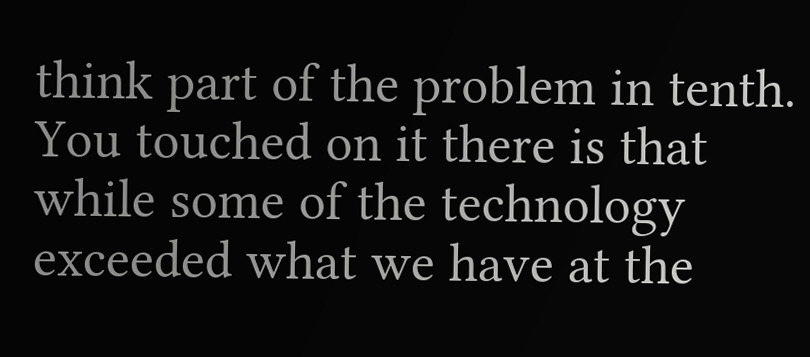think part of the problem in tenth. You touched on it there is that while some of the technology exceeded what we have at the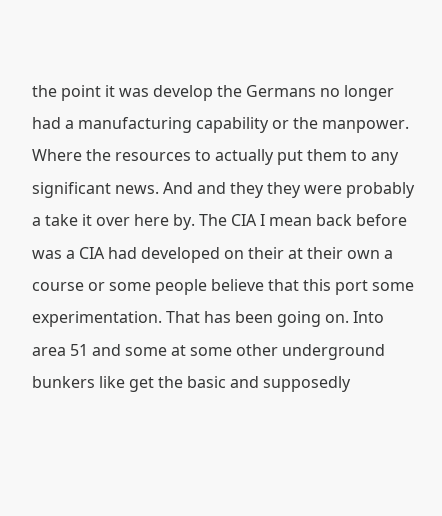the point it was develop the Germans no longer had a manufacturing capability or the manpower. Where the resources to actually put them to any significant news. And and they they were probably a take it over here by. The CIA I mean back before was a CIA had developed on their at their own a course or some people believe that this port some experimentation. That has been going on. Into area 51 and some at some other underground bunkers like get the basic and supposedly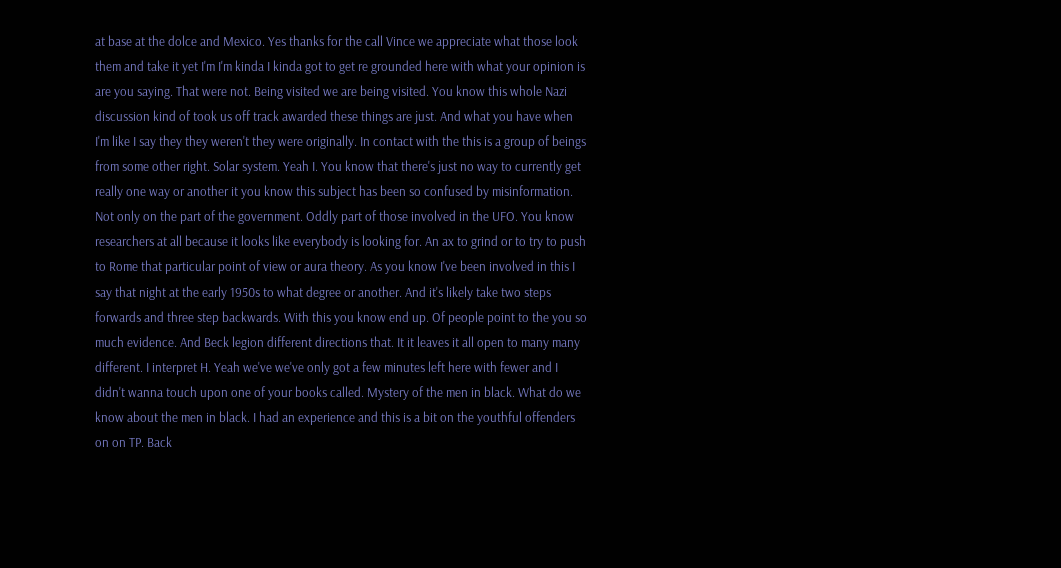at base at the dolce and Mexico. Yes thanks for the call Vince we appreciate what those look them and take it yet I'm I'm kinda I kinda got to get re grounded here with what your opinion is are you saying. That were not. Being visited we are being visited. You know this whole Nazi discussion kind of took us off track awarded these things are just. And what you have when I'm like I say they they weren't they were originally. In contact with the this is a group of beings from some other right. Solar system. Yeah I. You know that there's just no way to currently get really one way or another it you know this subject has been so confused by misinformation. Not only on the part of the government. Oddly part of those involved in the UFO. You know researchers at all because it looks like everybody is looking for. An ax to grind or to try to push to Rome that particular point of view or aura theory. As you know I've been involved in this I say that night at the early 1950s to what degree or another. And it's likely take two steps forwards and three step backwards. With this you know end up. Of people point to the you so much evidence. And Beck legion different directions that. It it leaves it all open to many many different. I interpret H. Yeah we've we've only got a few minutes left here with fewer and I didn't wanna touch upon one of your books called. Mystery of the men in black. What do we know about the men in black. I had an experience and this is a bit on the youthful offenders on on TP. Back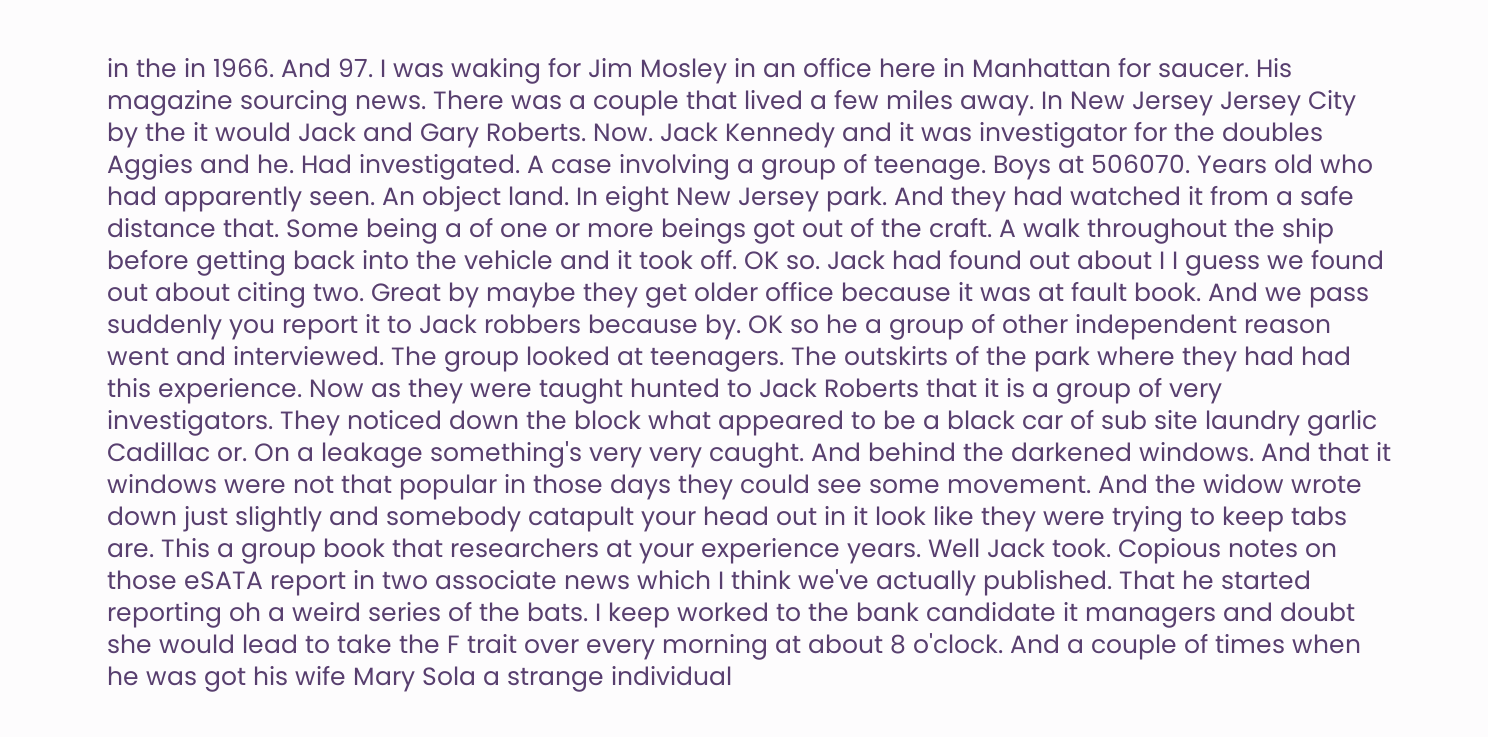in the in 1966. And 97. I was waking for Jim Mosley in an office here in Manhattan for saucer. His magazine sourcing news. There was a couple that lived a few miles away. In New Jersey Jersey City by the it would Jack and Gary Roberts. Now. Jack Kennedy and it was investigator for the doubles Aggies and he. Had investigated. A case involving a group of teenage. Boys at 506070. Years old who had apparently seen. An object land. In eight New Jersey park. And they had watched it from a safe distance that. Some being a of one or more beings got out of the craft. A walk throughout the ship before getting back into the vehicle and it took off. OK so. Jack had found out about I I guess we found out about citing two. Great by maybe they get older office because it was at fault book. And we pass suddenly you report it to Jack robbers because by. OK so he a group of other independent reason went and interviewed. The group looked at teenagers. The outskirts of the park where they had had this experience. Now as they were taught hunted to Jack Roberts that it is a group of very investigators. They noticed down the block what appeared to be a black car of sub site laundry garlic Cadillac or. On a leakage something's very very caught. And behind the darkened windows. And that it windows were not that popular in those days they could see some movement. And the widow wrote down just slightly and somebody catapult your head out in it look like they were trying to keep tabs are. This a group book that researchers at your experience years. Well Jack took. Copious notes on those eSATA report in two associate news which I think we've actually published. That he started reporting oh a weird series of the bats. I keep worked to the bank candidate it managers and doubt she would lead to take the F trait over every morning at about 8 o'clock. And a couple of times when he was got his wife Mary Sola a strange individual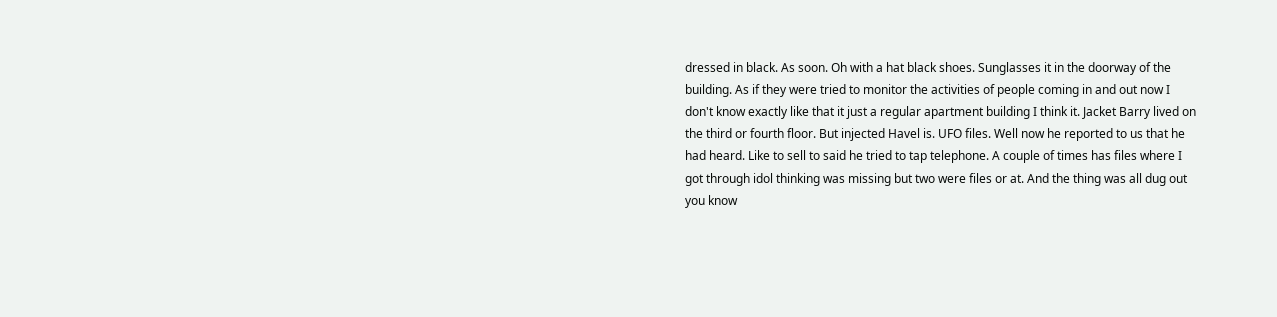dressed in black. As soon. Oh with a hat black shoes. Sunglasses it in the doorway of the building. As if they were tried to monitor the activities of people coming in and out now I don't know exactly like that it just a regular apartment building I think it. Jacket Barry lived on the third or fourth floor. But injected Havel is. UFO files. Well now he reported to us that he had heard. Like to sell to said he tried to tap telephone. A couple of times has files where I got through idol thinking was missing but two were files or at. And the thing was all dug out you know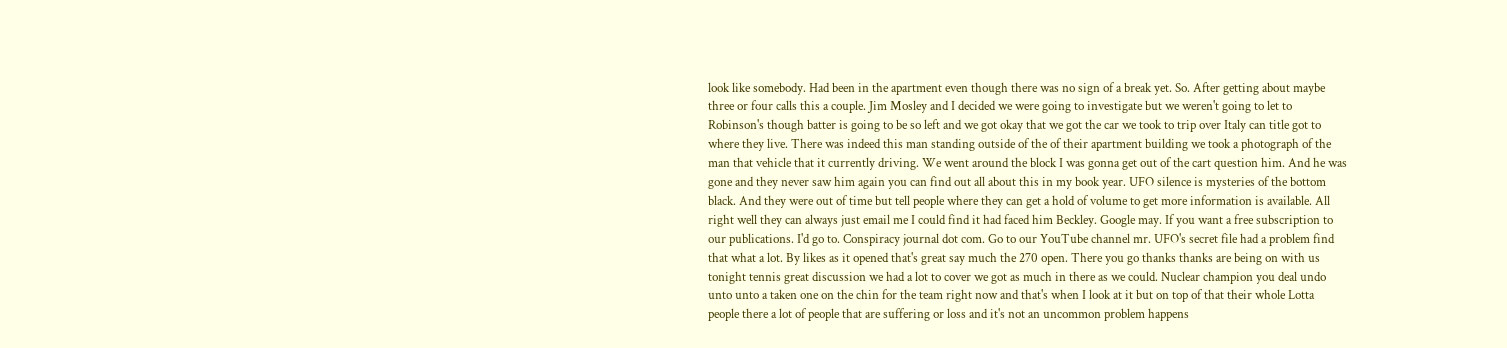look like somebody. Had been in the apartment even though there was no sign of a break yet. So. After getting about maybe three or four calls this a couple. Jim Mosley and I decided we were going to investigate but we weren't going to let to Robinson's though batter is going to be so left and we got okay that we got the car we took to trip over Italy can title got to where they live. There was indeed this man standing outside of the of their apartment building we took a photograph of the man that vehicle that it currently driving. We went around the block I was gonna get out of the cart question him. And he was gone and they never saw him again you can find out all about this in my book year. UFO silence is mysteries of the bottom black. And they were out of time but tell people where they can get a hold of volume to get more information is available. All right well they can always just email me I could find it had faced him Beckley. Google may. If you want a free subscription to our publications. I'd go to. Conspiracy journal dot com. Go to our YouTube channel mr. UFO's secret file had a problem find that what a lot. By likes as it opened that's great say much the 270 open. There you go thanks thanks are being on with us tonight tennis great discussion we had a lot to cover we got as much in there as we could. Nuclear champion you deal undo unto unto a taken one on the chin for the team right now and that's when I look at it but on top of that their whole Lotta people there a lot of people that are suffering or loss and it's not an uncommon problem happens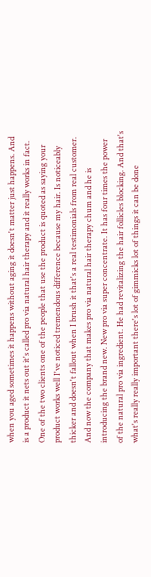when you aged sometimes it happens without aging it doesn't matter just happens. And is a product it nets out it's called pro via natural hair therapy and it really works in fact. One of the two clients one of the people that use the product is quoted as saying your product works well I've noticed tremendous difference because my hair. Is noticeably thicker and doesn't fallout when I brush it that's a real testimonials from real customer. And now the company that makes pro via natural hair therapy chum and he is introducing the brand new. New pro via super concentrate. It has four times the power of the natural pro via ingredient. He had revitalizing the hair follicles blocking. And that's what's really really important there's lot of gimmicks lot of things it can be done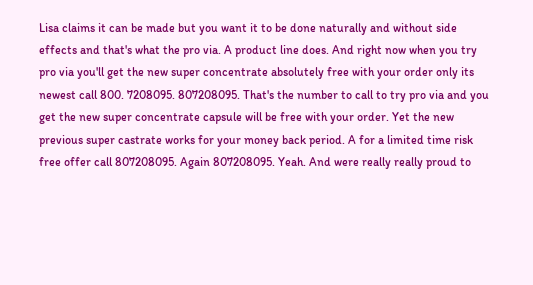Lisa claims it can be made but you want it to be done naturally and without side effects and that's what the pro via. A product line does. And right now when you try pro via you'll get the new super concentrate absolutely free with your order only its newest call 800. 7208095. 807208095. That's the number to call to try pro via and you get the new super concentrate capsule will be free with your order. Yet the new previous super castrate works for your money back period. A for a limited time risk free offer call 807208095. Again 807208095. Yeah. And were really really proud to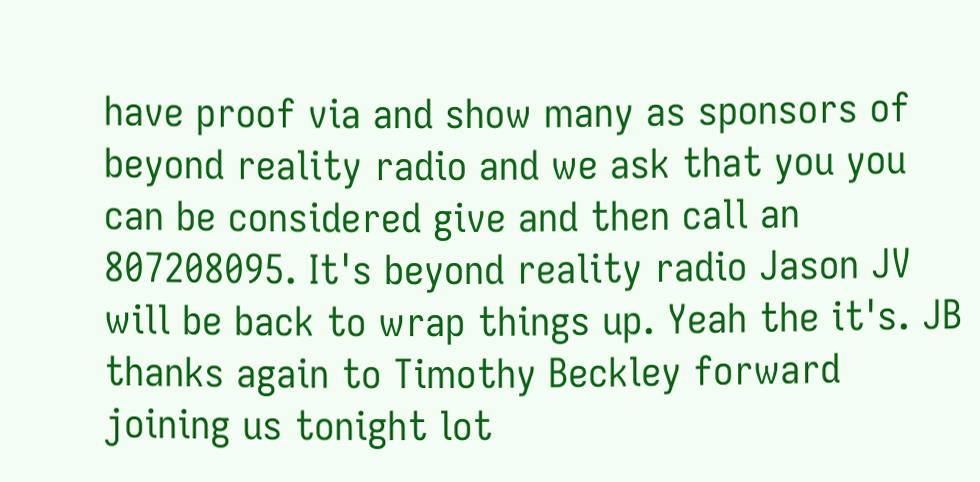have proof via and show many as sponsors of beyond reality radio and we ask that you you can be considered give and then call an 807208095. It's beyond reality radio Jason JV will be back to wrap things up. Yeah the it's. JB thanks again to Timothy Beckley forward joining us tonight lot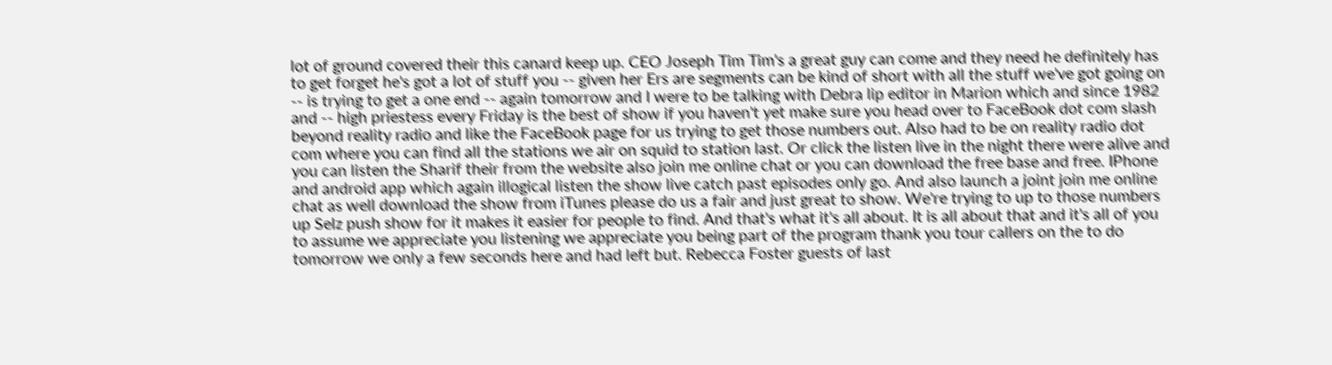lot of ground covered their this canard keep up. CEO Joseph Tim Tim's a great guy can come and they need he definitely has to get forget he's got a lot of stuff you -- given her Ers are segments can be kind of short with all the stuff we've got going on -- is trying to get a one end -- again tomorrow and I were to be talking with Debra lip editor in Marion which and since 1982 and -- high priestess every Friday is the best of show if you haven't yet make sure you head over to FaceBook dot com slash beyond reality radio and like the FaceBook page for us trying to get those numbers out. Also had to be on reality radio dot com where you can find all the stations we air on squid to station last. Or click the listen live in the night there were alive and you can listen the Sharif their from the website also join me online chat or you can download the free base and free. IPhone and android app which again illogical listen the show live catch past episodes only go. And also launch a joint join me online chat as well download the show from iTunes please do us a fair and just great to show. We're trying to up to those numbers up Selz push show for it makes it easier for people to find. And that's what it's all about. It is all about that and it's all of you to assume we appreciate you listening we appreciate you being part of the program thank you tour callers on the to do tomorrow we only a few seconds here and had left but. Rebecca Foster guests of last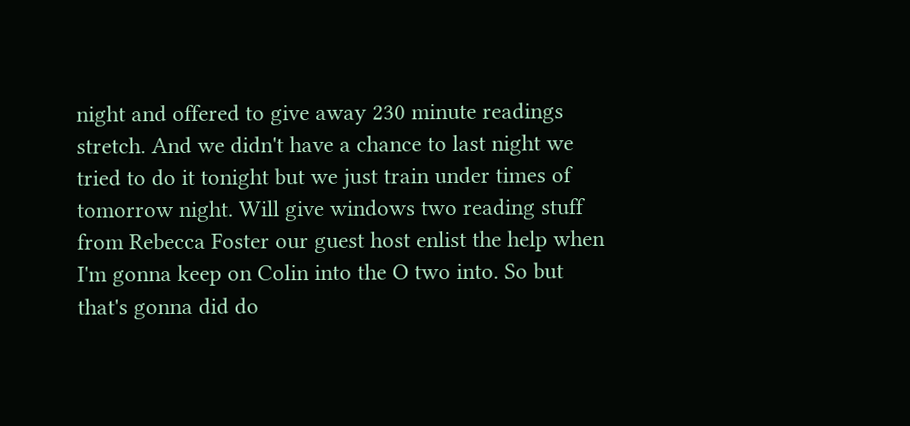night and offered to give away 230 minute readings stretch. And we didn't have a chance to last night we tried to do it tonight but we just train under times of tomorrow night. Will give windows two reading stuff from Rebecca Foster our guest host enlist the help when I'm gonna keep on Colin into the O two into. So but that's gonna did do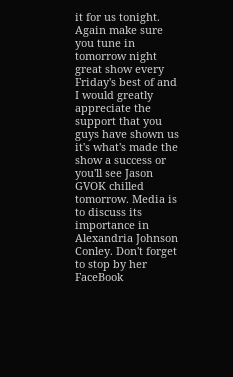it for us tonight. Again make sure you tune in tomorrow night great show every Friday's best of and I would greatly appreciate the support that you guys have shown us it's what's made the show a success or you'll see Jason GVOK chilled tomorrow. Media is to discuss its importance in Alexandria Johnson Conley. Don't forget to stop by her FaceBook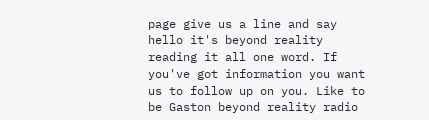page give us a line and say hello it's beyond reality reading it all one word. If you've got information you want us to follow up on you. Like to be Gaston beyond reality radio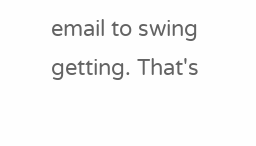email to swing getting. That's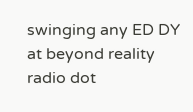swinging any ED DY at beyond reality radio dot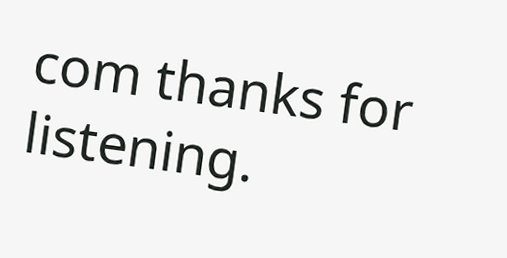com thanks for listening.